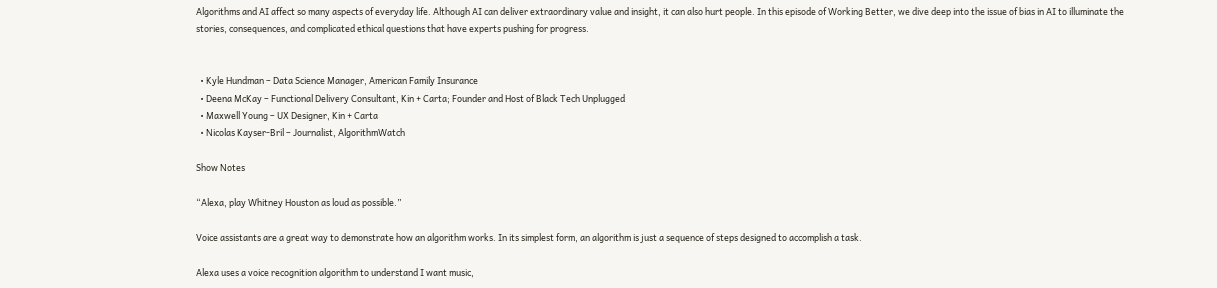Algorithms and AI affect so many aspects of everyday life. Although AI can deliver extraordinary value and insight, it can also hurt people. In this episode of Working Better, we dive deep into the issue of bias in AI to illuminate the stories, consequences, and complicated ethical questions that have experts pushing for progress.


  • Kyle Hundman – Data Science Manager, American Family Insurance
  • Deena McKay – Functional Delivery Consultant, Kin + Carta; Founder and Host of Black Tech Unplugged
  • Maxwell Young – UX Designer, Kin + Carta
  • Nicolas Kayser-Bril – Journalist, AlgorithmWatch

Show Notes

“Alexa, play Whitney Houston as loud as possible.”

Voice assistants are a great way to demonstrate how an algorithm works. In its simplest form, an algorithm is just a sequence of steps designed to accomplish a task.

Alexa uses a voice recognition algorithm to understand I want music,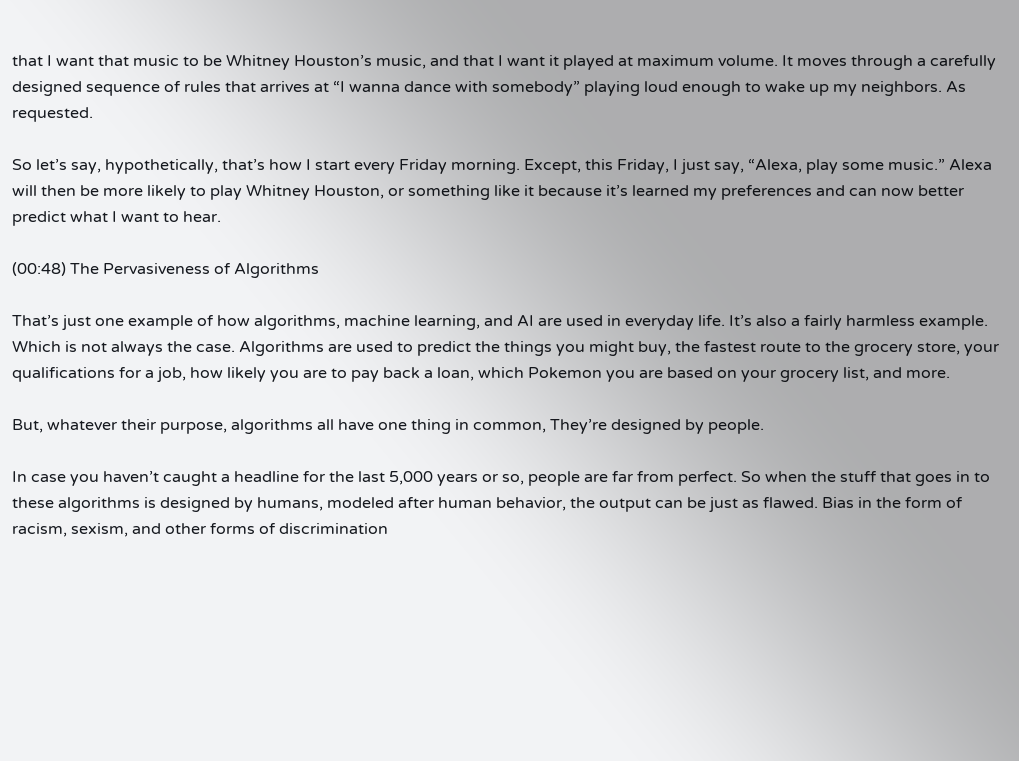that I want that music to be Whitney Houston’s music, and that I want it played at maximum volume. It moves through a carefully designed sequence of rules that arrives at “I wanna dance with somebody” playing loud enough to wake up my neighbors. As requested.

So let’s say, hypothetically, that’s how I start every Friday morning. Except, this Friday, I just say, “Alexa, play some music.” Alexa will then be more likely to play Whitney Houston, or something like it because it’s learned my preferences and can now better predict what I want to hear.

(00:48) The Pervasiveness of Algorithms

That’s just one example of how algorithms, machine learning, and AI are used in everyday life. It’s also a fairly harmless example. Which is not always the case. Algorithms are used to predict the things you might buy, the fastest route to the grocery store, your qualifications for a job, how likely you are to pay back a loan, which Pokemon you are based on your grocery list, and more.

But, whatever their purpose, algorithms all have one thing in common, They’re designed by people.

In case you haven’t caught a headline for the last 5,000 years or so, people are far from perfect. So when the stuff that goes in to these algorithms is designed by humans, modeled after human behavior, the output can be just as flawed. Bias in the form of racism, sexism, and other forms of discrimination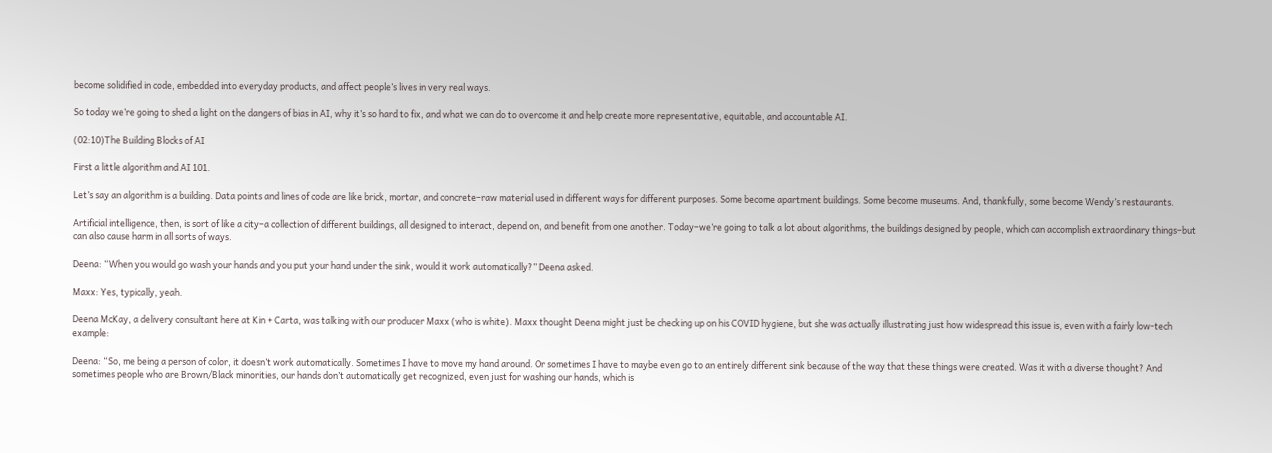become solidified in code, embedded into everyday products, and affect people’s lives in very real ways.

So today we’re going to shed a light on the dangers of bias in AI, why it’s so hard to fix, and what we can do to overcome it and help create more representative, equitable, and accountable AI.

(02:10)The Building Blocks of AI

First a little algorithm and AI 101.

Let’s say an algorithm is a building. Data points and lines of code are like brick, mortar, and concrete–raw material used in different ways for different purposes. Some become apartment buildings. Some become museums. And, thankfully, some become Wendy’s restaurants.

Artificial intelligence, then, is sort of like a city–a collection of different buildings, all designed to interact, depend on, and benefit from one another. Today–we’re going to talk a lot about algorithms, the buildings designed by people, which can accomplish extraordinary things–but can also cause harm in all sorts of ways.

Deena: “When you would go wash your hands and you put your hand under the sink, would it work automatically?” Deena asked.

Maxx: Yes, typically, yeah.

Deena McKay, a delivery consultant here at Kin + Carta, was talking with our producer Maxx (who is white). Maxx thought Deena might just be checking up on his COVID hygiene, but she was actually illustrating just how widespread this issue is, even with a fairly low-tech example:

Deena: “So, me being a person of color, it doesn’t work automatically. Sometimes I have to move my hand around. Or sometimes I have to maybe even go to an entirely different sink because of the way that these things were created. Was it with a diverse thought? And sometimes people who are Brown/Black minorities, our hands don’t automatically get recognized, even just for washing our hands, which is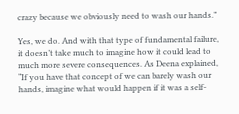crazy because we obviously need to wash our hands.”

Yes, we do. And with that type of fundamental failure, it doesn’t take much to imagine how it could lead to much more severe consequences. As Deena explained, “If you have that concept of we can barely wash our hands, imagine what would happen if it was a self-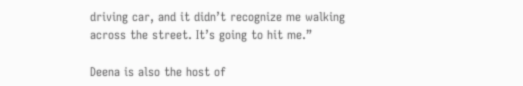driving car, and it didn’t recognize me walking across the street. It’s going to hit me.”

Deena is also the host of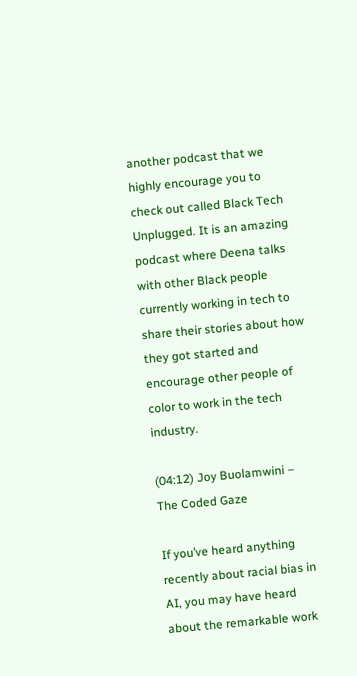another podcast that we highly encourage you to check out called Black Tech Unplugged. It is an amazing podcast where Deena talks with other Black people currently working in tech to share their stories about how they got started and encourage other people of color to work in the tech industry.

(04:12) Joy Buolamwini – The Coded Gaze

If you’ve heard anything recently about racial bias in AI, you may have heard about the remarkable work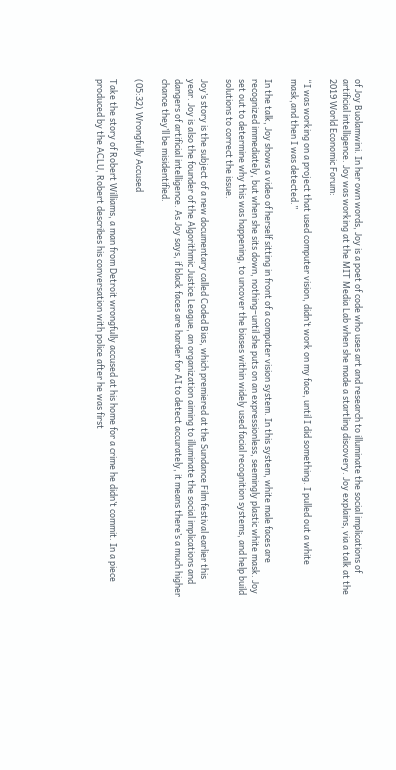of Joy Buolamwini. In her own words, Joy is a poet of code who uses art and research to illuminate the social implications of artificial intelligence. Joy was working at the MIT Media Lab when she made a startling discovery. Joy explains, via a talk at the 2019 World Economic Forum:

“I was working on a project that used computer vision, didn’t work on my face, until I did something. I pulled out a white mask,and then I was detected.”

In the talk, Joy shows a video of herself sitting in front of a computer vision system. In this system, white male faces are recognized immediately, but when she sits down, nothing–until she puts on an expressionless, seemingly plastic white mask. Joy set out to determine why this was happening, to uncover the biases within widely used facial recognition systems, and help build solutions to correct the issue.

Joy’s story is the subject of a new documentary called Coded Bias, which premiered at the Sundance Film festival earlier this year. Joy is also the founder of the Algorithmic Justice League, an organization aiming to illuminate the social implications and dangers of artificial intelligence. As Joy says, if black faces are harder for AI to detect accurately, it means there’s a much higher chance they’ll be misidentified.

(05:32) Wrongfully Accused

Take the story of Robert Williams, a man from Detroit wrongfully accused at his home for a crime he didn’t commit. In a piece produced by the ACLU, Robert describes his conversation with police after he was first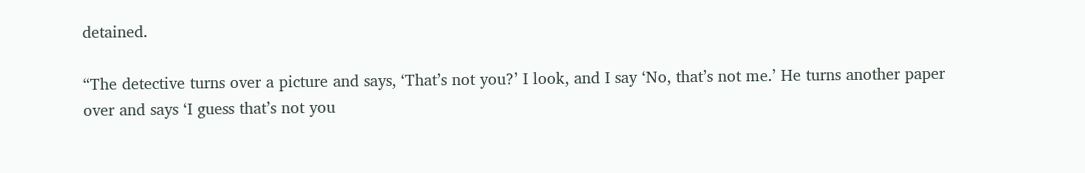detained.

“The detective turns over a picture and says, ‘That’s not you?’ I look, and I say ‘No, that’s not me.’ He turns another paper over and says ‘I guess that’s not you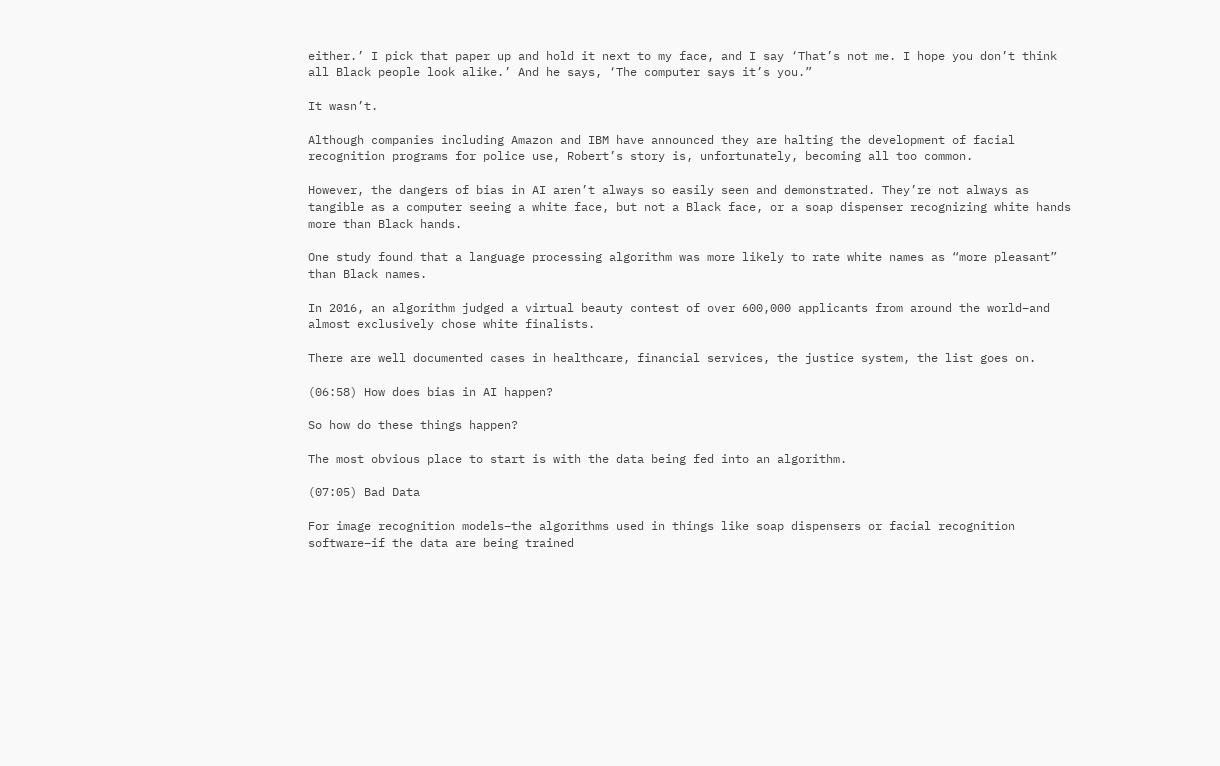either.’ I pick that paper up and hold it next to my face, and I say ‘That’s not me. I hope you don’t think all Black people look alike.’ And he says, ‘The computer says it’s you.”

It wasn’t.

Although companies including Amazon and IBM have announced they are halting the development of facial recognition programs for police use, Robert’s story is, unfortunately, becoming all too common.

However, the dangers of bias in AI aren’t always so easily seen and demonstrated. They’re not always as tangible as a computer seeing a white face, but not a Black face, or a soap dispenser recognizing white hands more than Black hands.

One study found that a language processing algorithm was more likely to rate white names as “more pleasant” than Black names.

In 2016, an algorithm judged a virtual beauty contest of over 600,000 applicants from around the world–and almost exclusively chose white finalists.

There are well documented cases in healthcare, financial services, the justice system, the list goes on.

(06:58) How does bias in AI happen?

So how do these things happen?

The most obvious place to start is with the data being fed into an algorithm.

(07:05) Bad Data

For image recognition models–the algorithms used in things like soap dispensers or facial recognition software–if the data are being trained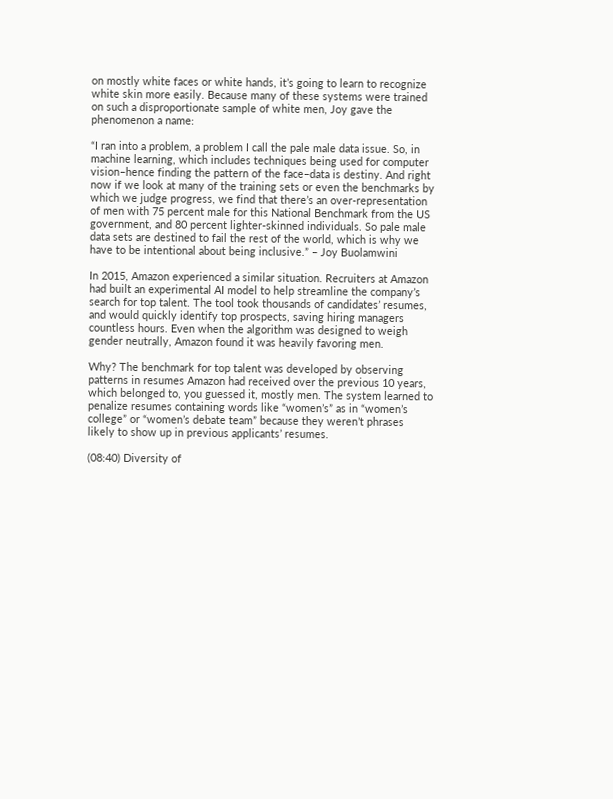on mostly white faces or white hands, it’s going to learn to recognize white skin more easily. Because many of these systems were trained on such a disproportionate sample of white men, Joy gave the phenomenon a name:

“I ran into a problem, a problem I call the pale male data issue. So, in machine learning, which includes techniques being used for computer vision–hence finding the pattern of the face–data is destiny. And right now if we look at many of the training sets or even the benchmarks by which we judge progress, we find that there’s an over-representation of men with 75 percent male for this National Benchmark from the US government, and 80 percent lighter-skinned individuals. So pale male data sets are destined to fail the rest of the world, which is why we have to be intentional about being inclusive.” – Joy Buolamwini

In 2015, Amazon experienced a similar situation. Recruiters at Amazon had built an experimental AI model to help streamline the company’s search for top talent. The tool took thousands of candidates’ resumes, and would quickly identify top prospects, saving hiring managers countless hours. Even when the algorithm was designed to weigh gender neutrally, Amazon found it was heavily favoring men.

Why? The benchmark for top talent was developed by observing patterns in resumes Amazon had received over the previous 10 years, which belonged to, you guessed it, mostly men. The system learned to penalize resumes containing words like “women’s” as in “women’s college” or “women’s debate team” because they weren’t phrases likely to show up in previous applicants’ resumes.

(08:40) Diversity of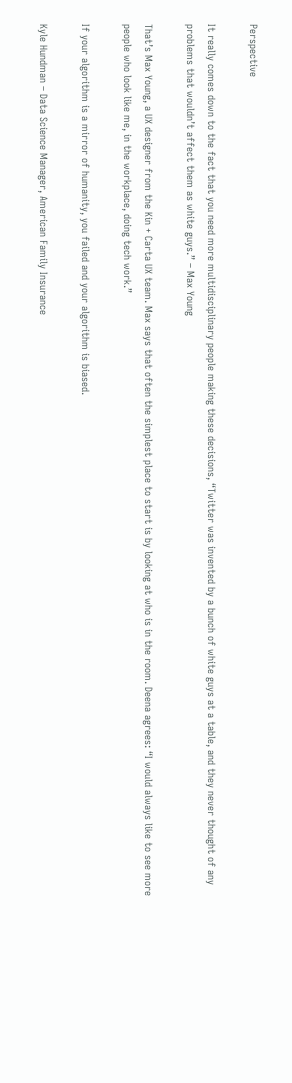Perspective

It really comes down to the fact that you need more multidisciplinary people making these decisions, “Twitter was invented by a bunch of white guys at a table, and they never thought of any problems that wouldn’t affect them as white guys.” – Max Young

That’s Max Young, a UX designer from the Kin + Carta UX team. Max says that often the simplest place to start is by looking at who is in the room. Deena agrees: “I would always like to see more people who look like me, in the workplace, doing tech work.”

If your algorithm is a mirror of humanity, you failed and your algorithm is biased.

Kyle Hundman – Data Science Manager, American Family Insurance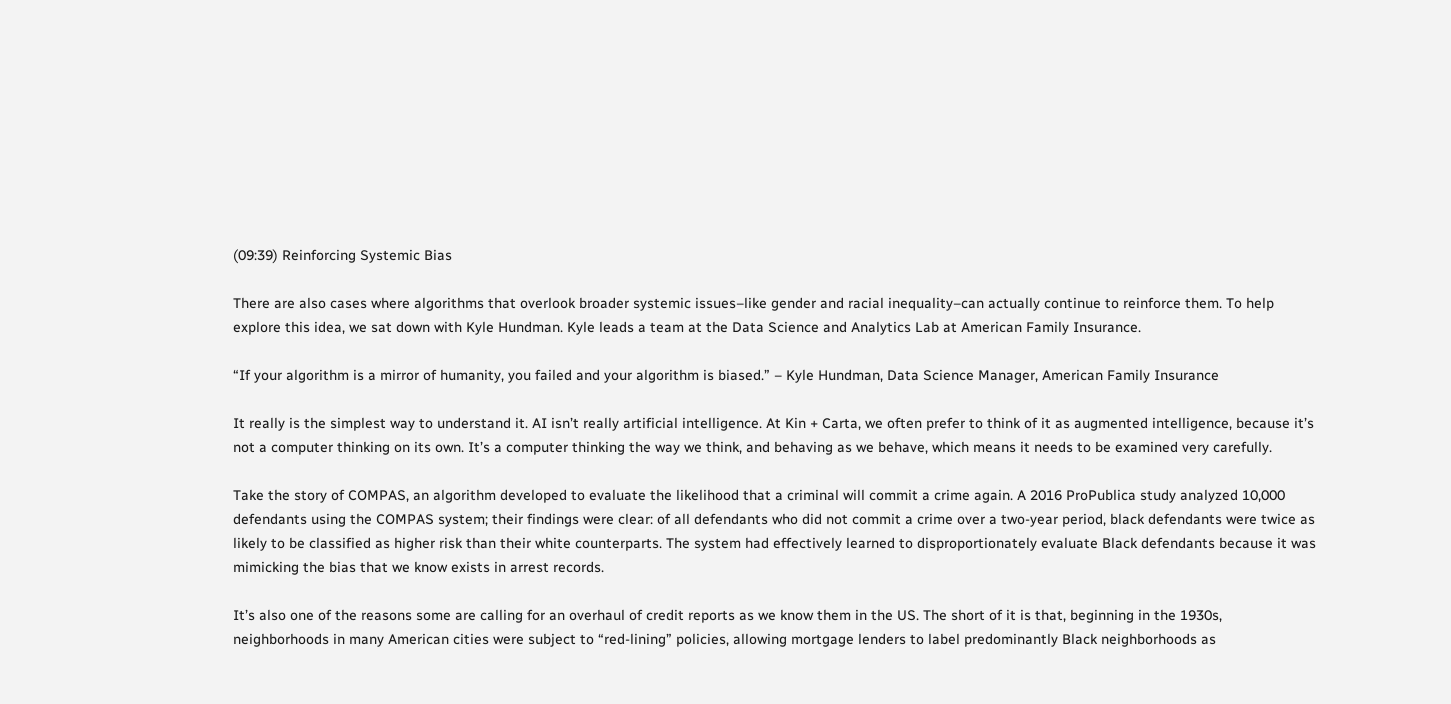(09:39) Reinforcing Systemic Bias

There are also cases where algorithms that overlook broader systemic issues–like gender and racial inequality–can actually continue to reinforce them. To help explore this idea, we sat down with Kyle Hundman. Kyle leads a team at the Data Science and Analytics Lab at American Family Insurance.

“If your algorithm is a mirror of humanity, you failed and your algorithm is biased.” – Kyle Hundman, Data Science Manager, American Family Insurance

It really is the simplest way to understand it. AI isn’t really artificial intelligence. At Kin + Carta, we often prefer to think of it as augmented intelligence, because it’s not a computer thinking on its own. It’s a computer thinking the way we think, and behaving as we behave, which means it needs to be examined very carefully.

Take the story of COMPAS, an algorithm developed to evaluate the likelihood that a criminal will commit a crime again. A 2016 ProPublica study analyzed 10,000 defendants using the COMPAS system; their findings were clear: of all defendants who did not commit a crime over a two-year period, black defendants were twice as likely to be classified as higher risk than their white counterparts. The system had effectively learned to disproportionately evaluate Black defendants because it was mimicking the bias that we know exists in arrest records.

It’s also one of the reasons some are calling for an overhaul of credit reports as we know them in the US. The short of it is that, beginning in the 1930s, neighborhoods in many American cities were subject to “red-lining” policies, allowing mortgage lenders to label predominantly Black neighborhoods as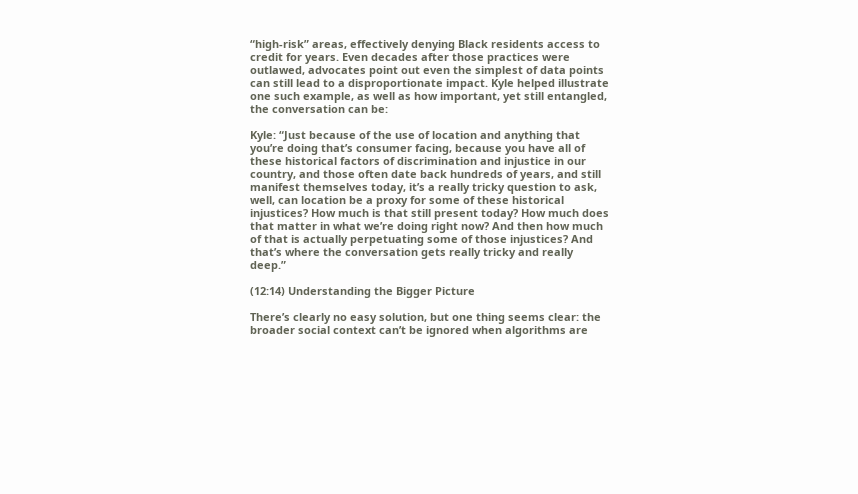“high-risk” areas, effectively denying Black residents access to credit for years. Even decades after those practices were outlawed, advocates point out even the simplest of data points can still lead to a disproportionate impact. Kyle helped illustrate one such example, as well as how important, yet still entangled, the conversation can be:

Kyle: “Just because of the use of location and anything that you’re doing that’s consumer facing, because you have all of these historical factors of discrimination and injustice in our country, and those often date back hundreds of years, and still manifest themselves today, it’s a really tricky question to ask, well, can location be a proxy for some of these historical injustices? How much is that still present today? How much does that matter in what we’re doing right now? And then how much of that is actually perpetuating some of those injustices? And that’s where the conversation gets really tricky and really deep.”

(12:14) Understanding the Bigger Picture

There’s clearly no easy solution, but one thing seems clear: the broader social context can’t be ignored when algorithms are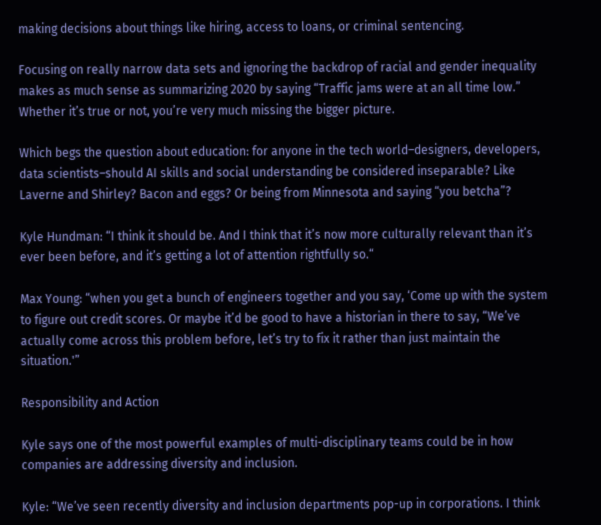making decisions about things like hiring, access to loans, or criminal sentencing.

Focusing on really narrow data sets and ignoring the backdrop of racial and gender inequality makes as much sense as summarizing 2020 by saying “Traffic jams were at an all time low.” Whether it’s true or not, you’re very much missing the bigger picture.

Which begs the question about education: for anyone in the tech world–designers, developers, data scientists–should AI skills and social understanding be considered inseparable? Like Laverne and Shirley? Bacon and eggs? Or being from Minnesota and saying “you betcha”?

Kyle Hundman: “I think it should be. And I think that it’s now more culturally relevant than it’s ever been before, and it’s getting a lot of attention rightfully so.“

Max Young: “when you get a bunch of engineers together and you say, ‘Come up with the system to figure out credit scores. Or maybe it’d be good to have a historian in there to say, “We’ve actually come across this problem before, let’s try to fix it rather than just maintain the situation.'”

Responsibility and Action

Kyle says one of the most powerful examples of multi-disciplinary teams could be in how companies are addressing diversity and inclusion.

Kyle: “We’ve seen recently diversity and inclusion departments pop-up in corporations. I think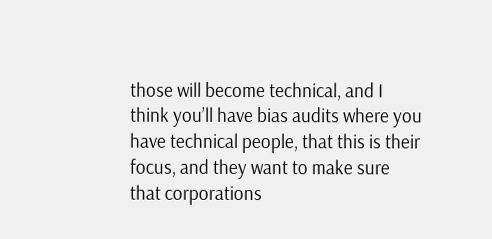those will become technical, and I think you’ll have bias audits where you have technical people, that this is their focus, and they want to make sure that corporations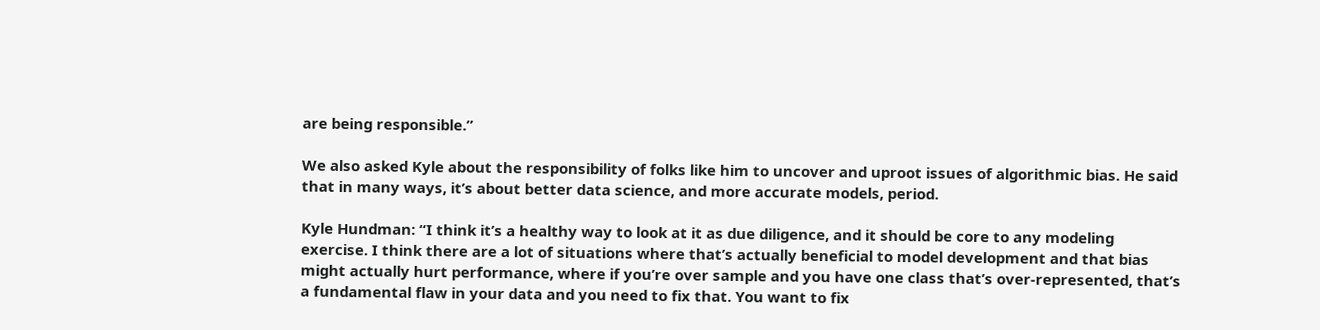are being responsible.”

We also asked Kyle about the responsibility of folks like him to uncover and uproot issues of algorithmic bias. He said that in many ways, it’s about better data science, and more accurate models, period.

Kyle Hundman: “I think it’s a healthy way to look at it as due diligence, and it should be core to any modeling exercise. I think there are a lot of situations where that’s actually beneficial to model development and that bias might actually hurt performance, where if you’re over sample and you have one class that’s over-represented, that’s a fundamental flaw in your data and you need to fix that. You want to fix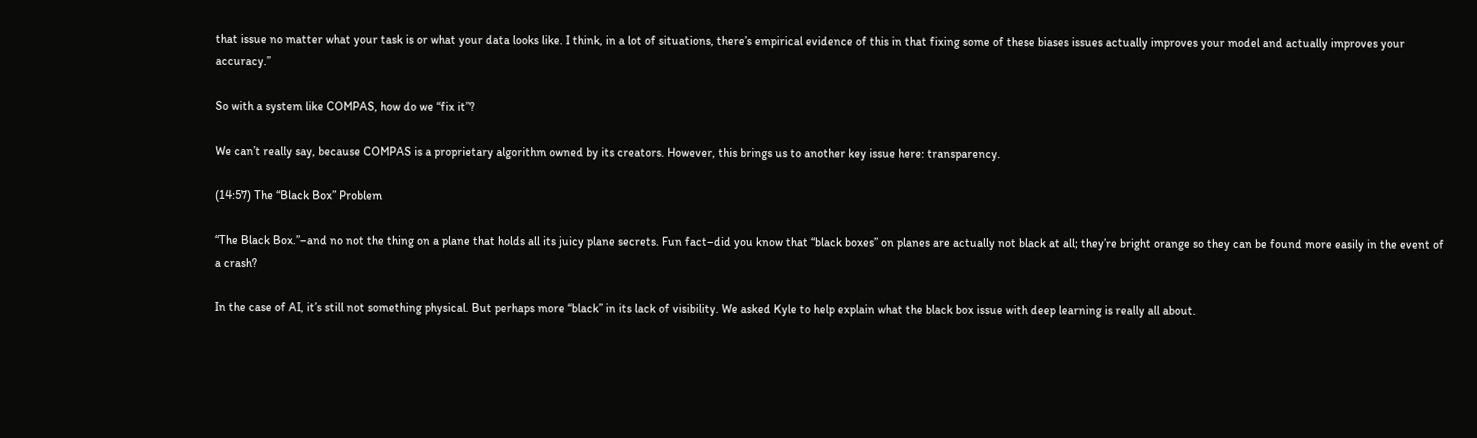that issue no matter what your task is or what your data looks like. I think, in a lot of situations, there’s empirical evidence of this in that fixing some of these biases issues actually improves your model and actually improves your accuracy.”

So with a system like COMPAS, how do we “fix it”?

We can’t really say, because COMPAS is a proprietary algorithm owned by its creators. However, this brings us to another key issue here: transparency.

(14:57) The “Black Box” Problem

“The Black Box.”–and no not the thing on a plane that holds all its juicy plane secrets. Fun fact–did you know that “black boxes” on planes are actually not black at all; they’re bright orange so they can be found more easily in the event of a crash?

In the case of AI, it’s still not something physical. But perhaps more “black” in its lack of visibility. We asked Kyle to help explain what the black box issue with deep learning is really all about.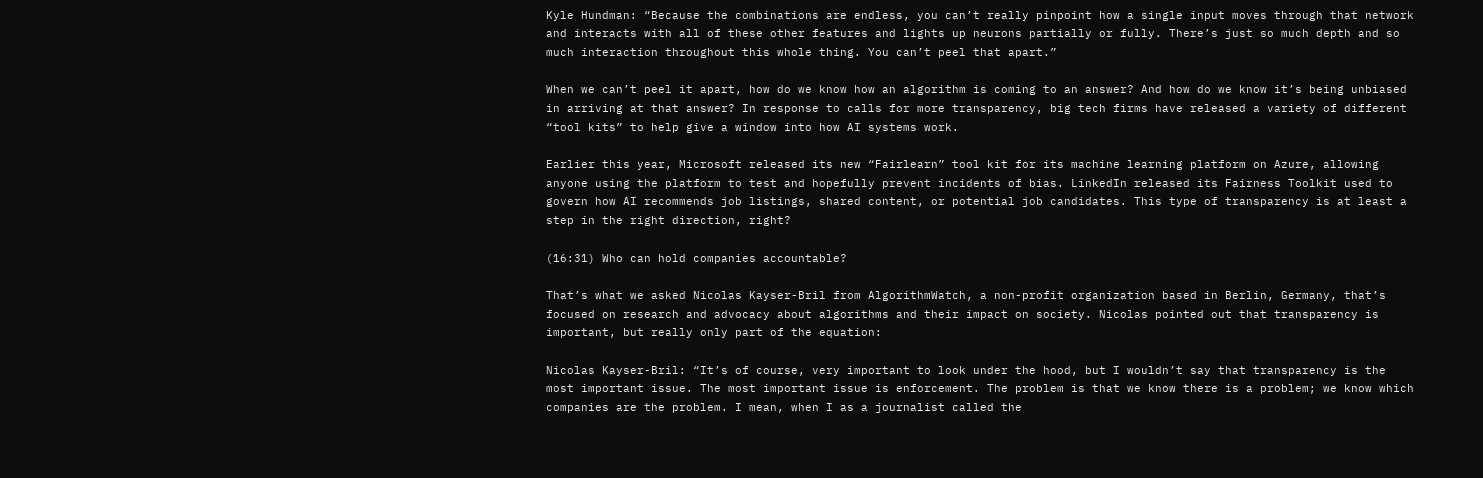Kyle Hundman: “Because the combinations are endless, you can’t really pinpoint how a single input moves through that network and interacts with all of these other features and lights up neurons partially or fully. There’s just so much depth and so much interaction throughout this whole thing. You can’t peel that apart.”

When we can’t peel it apart, how do we know how an algorithm is coming to an answer? And how do we know it’s being unbiased in arriving at that answer? In response to calls for more transparency, big tech firms have released a variety of different “tool kits” to help give a window into how AI systems work.

Earlier this year, Microsoft released its new “Fairlearn” tool kit for its machine learning platform on Azure, allowing anyone using the platform to test and hopefully prevent incidents of bias. LinkedIn released its Fairness Toolkit used to govern how AI recommends job listings, shared content, or potential job candidates. This type of transparency is at least a step in the right direction, right?

(16:31) Who can hold companies accountable?

That’s what we asked Nicolas Kayser-Bril from AlgorithmWatch, a non-profit organization based in Berlin, Germany, that’s focused on research and advocacy about algorithms and their impact on society. Nicolas pointed out that transparency is important, but really only part of the equation:

Nicolas Kayser-Bril: “It’s of course, very important to look under the hood, but I wouldn’t say that transparency is the most important issue. The most important issue is enforcement. The problem is that we know there is a problem; we know which companies are the problem. I mean, when I as a journalist called the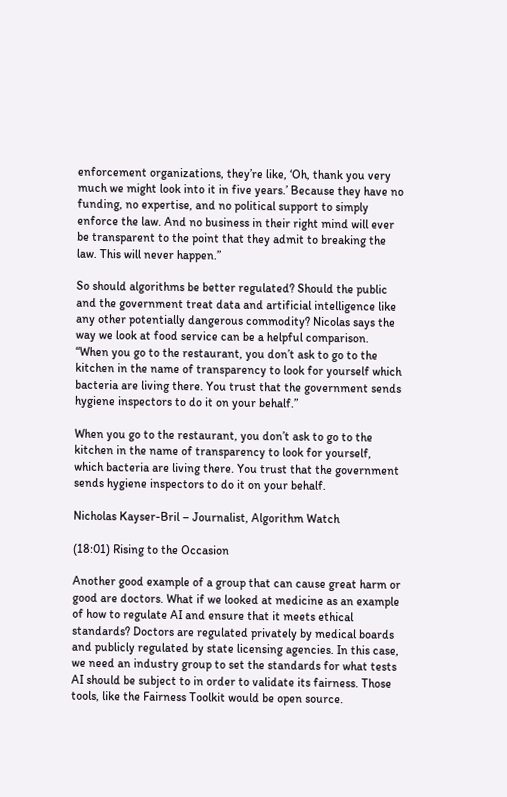enforcement organizations, they’re like, ‘Oh, thank you very much we might look into it in five years.’ Because they have no funding, no expertise, and no political support to simply enforce the law. And no business in their right mind will ever be transparent to the point that they admit to breaking the law. This will never happen.”

So should algorithms be better regulated? Should the public and the government treat data and artificial intelligence like any other potentially dangerous commodity? Nicolas says the way we look at food service can be a helpful comparison. “When you go to the restaurant, you don’t ask to go to the kitchen in the name of transparency to look for yourself which bacteria are living there. You trust that the government sends hygiene inspectors to do it on your behalf.”

When you go to the restaurant, you don’t ask to go to the kitchen in the name of transparency to look for yourself, which bacteria are living there. You trust that the government sends hygiene inspectors to do it on your behalf.

Nicholas Kayser-Bril – Journalist, Algorithm Watch

(18:01) Rising to the Occasion

Another good example of a group that can cause great harm or good are doctors. What if we looked at medicine as an example of how to regulate AI and ensure that it meets ethical standards? Doctors are regulated privately by medical boards and publicly regulated by state licensing agencies. In this case, we need an industry group to set the standards for what tests AI should be subject to in order to validate its fairness. Those tools, like the Fairness Toolkit would be open source.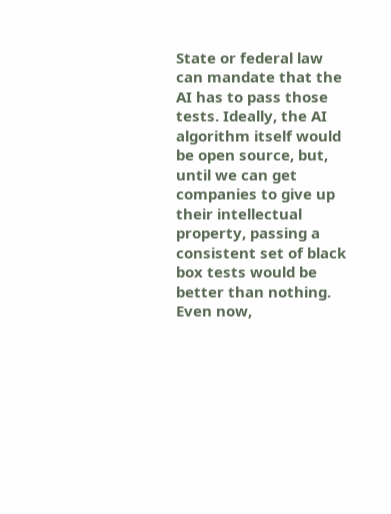State or federal law can mandate that the AI has to pass those tests. Ideally, the AI algorithm itself would be open source, but, until we can get companies to give up their intellectual property, passing a consistent set of black box tests would be better than nothing. Even now,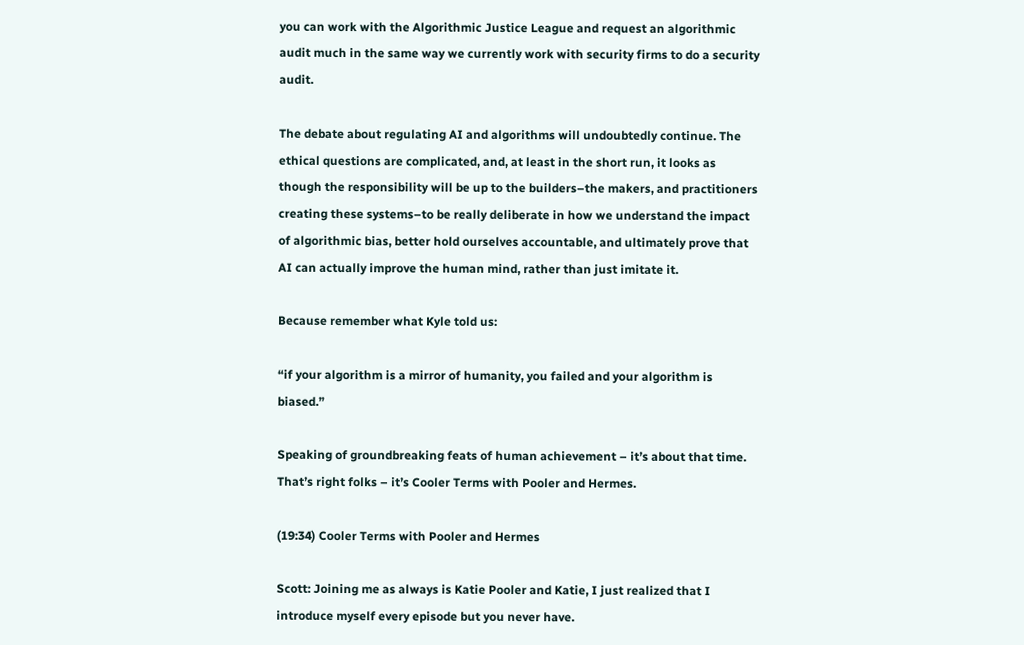you can work with the Algorithmic Justice League and request an algorithmic audit much in the same way we currently work with security firms to do a security audit.

The debate about regulating AI and algorithms will undoubtedly continue. The ethical questions are complicated, and, at least in the short run, it looks as though the responsibility will be up to the builders–the makers, and practitioners creating these systems–to be really deliberate in how we understand the impact of algorithmic bias, better hold ourselves accountable, and ultimately prove that AI can actually improve the human mind, rather than just imitate it.

Because remember what Kyle told us:

“if your algorithm is a mirror of humanity, you failed and your algorithm is biased.”

Speaking of groundbreaking feats of human achievement – it’s about that time. That’s right folks – it’s Cooler Terms with Pooler and Hermes.

(19:34) Cooler Terms with Pooler and Hermes

Scott: Joining me as always is Katie Pooler and Katie, I just realized that I introduce myself every episode but you never have.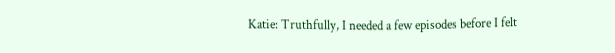Katie: Truthfully, I needed a few episodes before I felt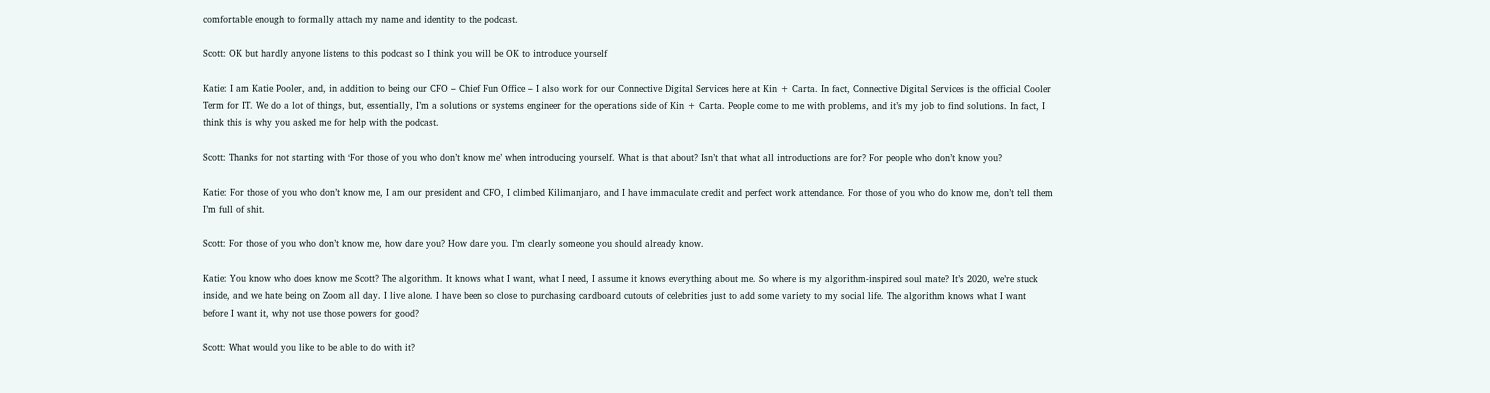comfortable enough to formally attach my name and identity to the podcast.

Scott: OK but hardly anyone listens to this podcast so I think you will be OK to introduce yourself

Katie: I am Katie Pooler, and, in addition to being our CFO – Chief Fun Office – I also work for our Connective Digital Services here at Kin + Carta. In fact, Connective Digital Services is the official Cooler Term for IT. We do a lot of things, but, essentially, I’m a solutions or systems engineer for the operations side of Kin + Carta. People come to me with problems, and it’s my job to find solutions. In fact, I think this is why you asked me for help with the podcast.

Scott: Thanks for not starting with ‘For those of you who don’t know me’ when introducing yourself. What is that about? Isn’t that what all introductions are for? For people who don’t know you?

Katie: For those of you who don’t know me, I am our president and CFO, I climbed Kilimanjaro, and I have immaculate credit and perfect work attendance. For those of you who do know me, don’t tell them I’m full of shit.

Scott: For those of you who don’t know me, how dare you? How dare you. I’m clearly someone you should already know.

Katie: You know who does know me Scott? The algorithm. It knows what I want, what I need, I assume it knows everything about me. So where is my algorithm-inspired soul mate? It’s 2020, we’re stuck inside, and we hate being on Zoom all day. I live alone. I have been so close to purchasing cardboard cutouts of celebrities just to add some variety to my social life. The algorithm knows what I want before I want it, why not use those powers for good?

Scott: What would you like to be able to do with it?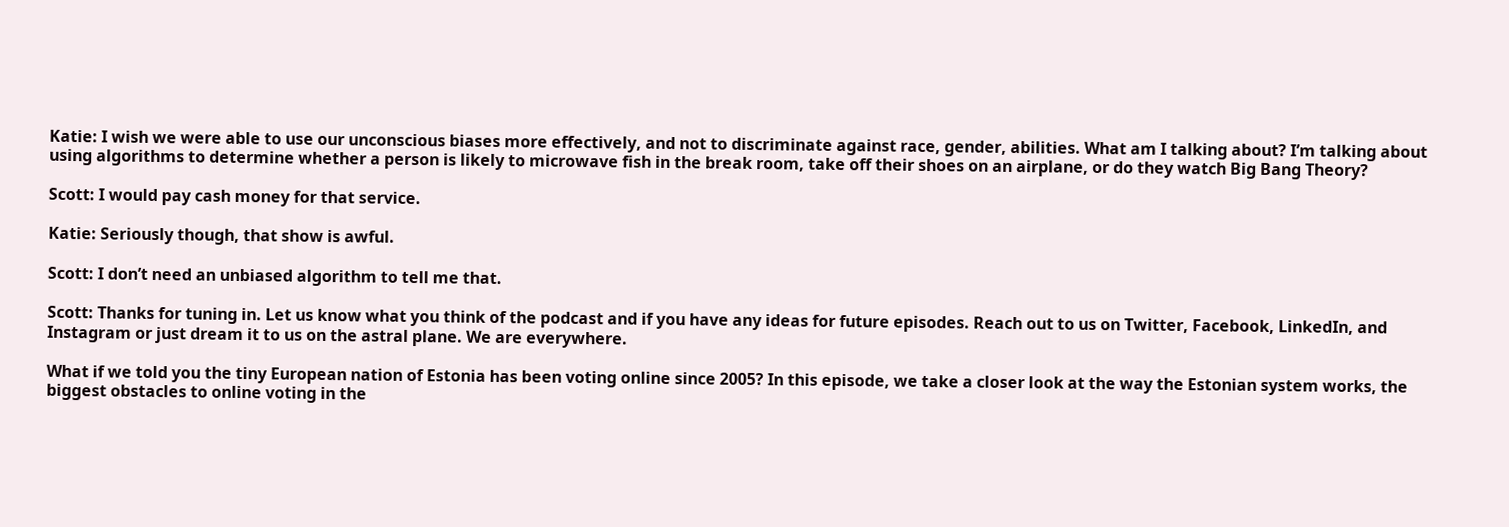Katie: I wish we were able to use our unconscious biases more effectively, and not to discriminate against race, gender, abilities. What am I talking about? I’m talking about using algorithms to determine whether a person is likely to microwave fish in the break room, take off their shoes on an airplane, or do they watch Big Bang Theory?

Scott: I would pay cash money for that service.

Katie: Seriously though, that show is awful.

Scott: I don’t need an unbiased algorithm to tell me that.

Scott: Thanks for tuning in. Let us know what you think of the podcast and if you have any ideas for future episodes. Reach out to us on Twitter, Facebook, LinkedIn, and Instagram or just dream it to us on the astral plane. We are everywhere.

What if we told you the tiny European nation of Estonia has been voting online since 2005? In this episode, we take a closer look at the way the Estonian system works, the biggest obstacles to online voting in the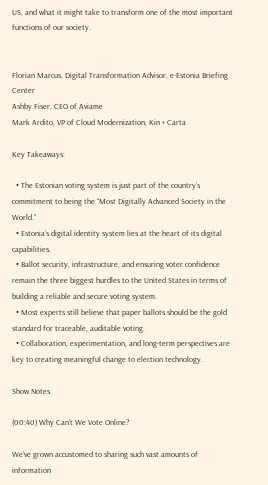US, and what it might take to transform one of the most important functions of our society.


Florian Marcus, Digital Transformation Advisor, e-Estonia Briefing Center
Ashby Fiser, CEO of Aviame
Mark Ardito, VP of Cloud Modernization, Kin + Carta

Key Takeaways:

  • The Estonian voting system is just part of the country’s commitment to being the “Most Digitally Advanced Society in the World.”
  • Estonia’s digital identity system lies at the heart of its digital capabilities.
  • Ballot security, infrastructure, and ensuring voter confidence remain the three biggest hurdles to the United States in terms of building a reliable and secure voting system.
  • Most experts still believe that paper ballots should be the gold standard for traceable, auditable voting.
  • Collaboration, experimentation, and long-term perspectives are key to creating meaningful change to election technology.

Show Notes

(00:40) Why Can’t We Vote Online?

We’ve grown accustomed to sharing such vast amounts of information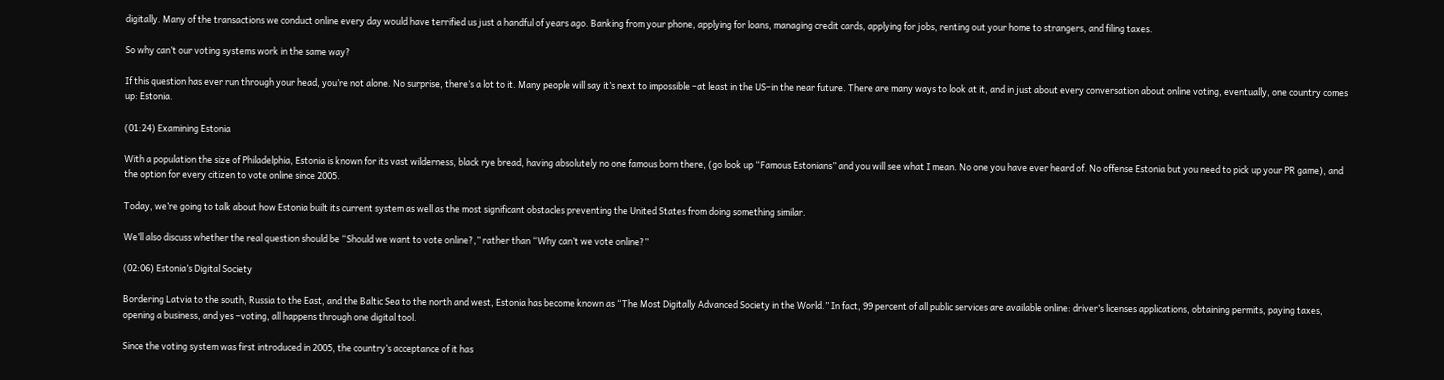digitally. Many of the transactions we conduct online every day would have terrified us just a handful of years ago. Banking from your phone, applying for loans, managing credit cards, applying for jobs, renting out your home to strangers, and filing taxes.

So why can’t our voting systems work in the same way?

If this question has ever run through your head, you’re not alone. No surprise, there’s a lot to it. Many people will say it’s next to impossible –at least in the US–in the near future. There are many ways to look at it, and in just about every conversation about online voting, eventually, one country comes up: Estonia.

(01:24) Examining Estonia

With a population the size of Philadelphia, Estonia is known for its vast wilderness, black rye bread, having absolutely no one famous born there, (go look up “Famous Estonians” and you will see what I mean. No one you have ever heard of. No offense Estonia but you need to pick up your PR game), and the option for every citizen to vote online since 2005.

Today, we’re going to talk about how Estonia built its current system as well as the most significant obstacles preventing the United States from doing something similar.

We’ll also discuss whether the real question should be “Should we want to vote online?,” rather than “Why can’t we vote online?”

(02:06) Estonia’s Digital Society

Bordering Latvia to the south, Russia to the East, and the Baltic Sea to the north and west, Estonia has become known as “The Most Digitally Advanced Society in the World.” In fact, 99 percent of all public services are available online: driver’s licenses applications, obtaining permits, paying taxes, opening a business, and yes –voting, all happens through one digital tool.

Since the voting system was first introduced in 2005, the country’s acceptance of it has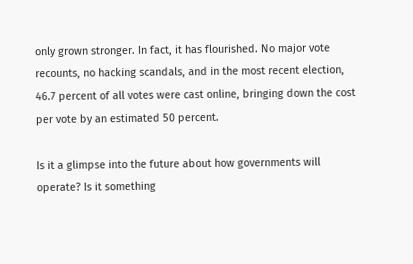only grown stronger. In fact, it has flourished. No major vote recounts, no hacking scandals, and in the most recent election, 46.7 percent of all votes were cast online, bringing down the cost per vote by an estimated 50 percent.

Is it a glimpse into the future about how governments will operate? Is it something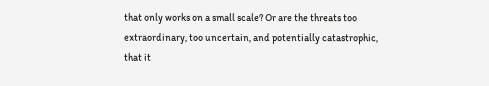that only works on a small scale? Or are the threats too extraordinary, too uncertain, and potentially catastrophic, that it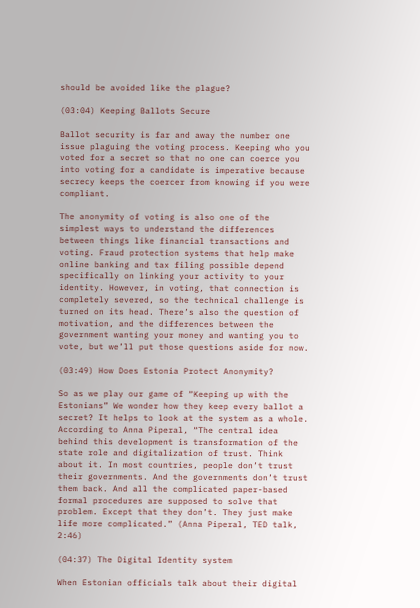should be avoided like the plague?

(03:04) Keeping Ballots Secure

Ballot security is far and away the number one issue plaguing the voting process. Keeping who you voted for a secret so that no one can coerce you into voting for a candidate is imperative because secrecy keeps the coercer from knowing if you were compliant.

The anonymity of voting is also one of the simplest ways to understand the differences between things like financial transactions and voting. Fraud protection systems that help make online banking and tax filing possible depend specifically on linking your activity to your identity. However, in voting, that connection is completely severed, so the technical challenge is turned on its head. There’s also the question of motivation, and the differences between the government wanting your money and wanting you to vote, but we’ll put those questions aside for now.

(03:49) How Does Estonia Protect Anonymity?

So as we play our game of “Keeping up with the Estonians” We wonder how they keep every ballot a secret? It helps to look at the system as a whole. According to Anna Piperal, “The central idea behind this development is transformation of the state role and digitalization of trust. Think about it. In most countries, people don’t trust their governments. And the governments don’t trust them back. And all the complicated paper-based formal procedures are supposed to solve that problem. Except that they don’t. They just make life more complicated.” (Anna Piperal, TED talk, 2:46)

(04:37) The Digital Identity system

When Estonian officials talk about their digital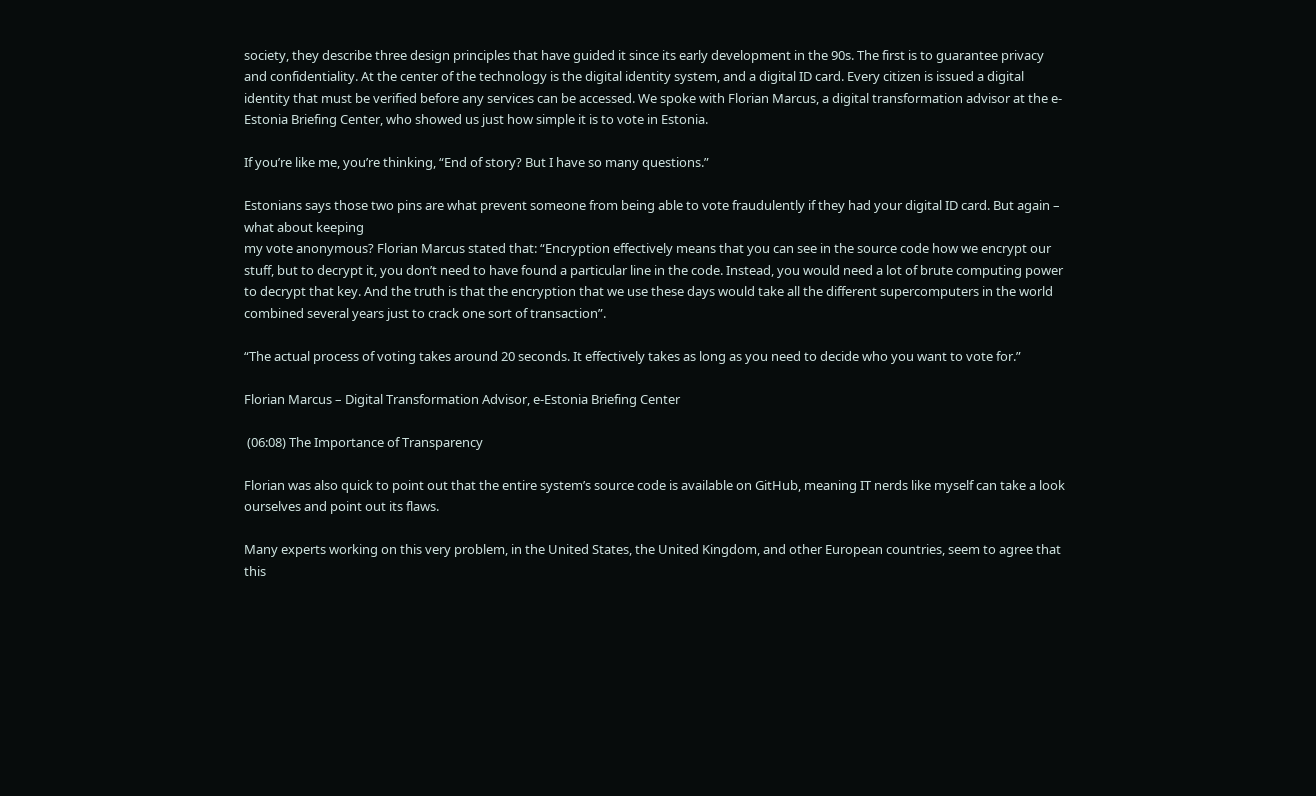society, they describe three design principles that have guided it since its early development in the 90s. The first is to guarantee privacy and confidentiality. At the center of the technology is the digital identity system, and a digital ID card. Every citizen is issued a digital identity that must be verified before any services can be accessed. We spoke with Florian Marcus, a digital transformation advisor at the e-Estonia Briefing Center, who showed us just how simple it is to vote in Estonia.

If you’re like me, you’re thinking, “End of story? But I have so many questions.”

Estonians says those two pins are what prevent someone from being able to vote fraudulently if they had your digital ID card. But again – what about keeping
my vote anonymous? Florian Marcus stated that: “Encryption effectively means that you can see in the source code how we encrypt our stuff, but to decrypt it, you don’t need to have found a particular line in the code. Instead, you would need a lot of brute computing power to decrypt that key. And the truth is that the encryption that we use these days would take all the different supercomputers in the world combined several years just to crack one sort of transaction”.

“The actual process of voting takes around 20 seconds. It effectively takes as long as you need to decide who you want to vote for.”

Florian Marcus – Digital Transformation Advisor, e-Estonia Briefing Center

 (06:08) The Importance of Transparency

Florian was also quick to point out that the entire system’s source code is available on GitHub, meaning IT nerds like myself can take a look ourselves and point out its flaws.

Many experts working on this very problem, in the United States, the United Kingdom, and other European countries, seem to agree that this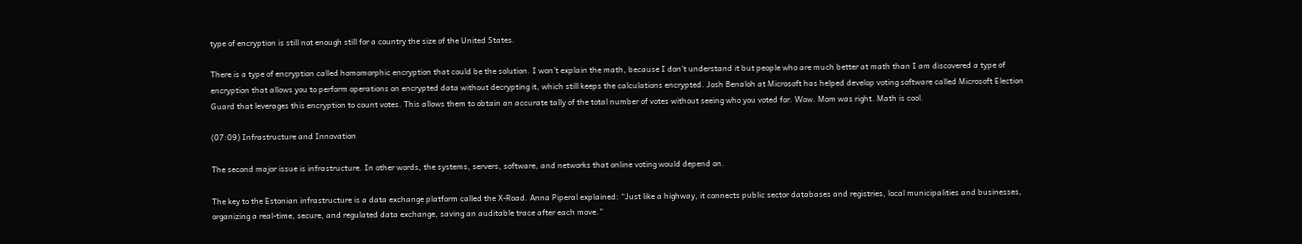type of encryption is still not enough still for a country the size of the United States.

There is a type of encryption called homomorphic encryption that could be the solution. I won’t explain the math, because I don’t understand it but people who are much better at math than I am discovered a type of encryption that allows you to perform operations on encrypted data without decrypting it, which still keeps the calculations encrypted. Josh Benaloh at Microsoft has helped develop voting software called Microsoft Election Guard that leverages this encryption to count votes. This allows them to obtain an accurate tally of the total number of votes without seeing who you voted for. Wow. Mom was right. Math is cool.

(07:09) Infrastructure and Innovation

The second major issue is infrastructure. In other words, the systems, servers, software, and networks that online voting would depend on.

The key to the Estonian infrastructure is a data exchange platform called the X-Road. Anna Piperal explained: “Just like a highway, it connects public sector databases and registries, local municipalities and businesses, organizing a real-time, secure, and regulated data exchange, saving an auditable trace after each move.”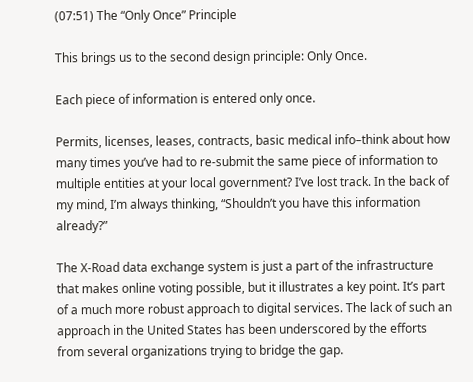(07:51) The “Only Once” Principle

This brings us to the second design principle: Only Once.

Each piece of information is entered only once.

Permits, licenses, leases, contracts, basic medical info–think about how many times you’ve had to re-submit the same piece of information to multiple entities at your local government? I’ve lost track. In the back of my mind, I’m always thinking, “Shouldn’t you have this information already?”

The X-Road data exchange system is just a part of the infrastructure that makes online voting possible, but it illustrates a key point. It’s part of a much more robust approach to digital services. The lack of such an approach in the United States has been underscored by the efforts from several organizations trying to bridge the gap.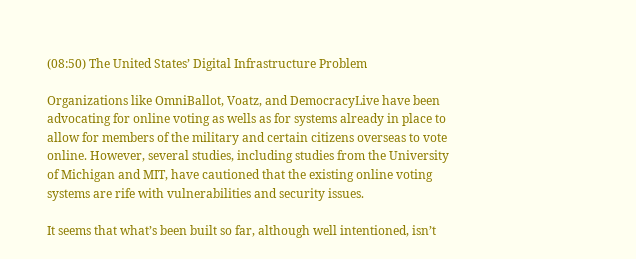(08:50) The United States’ Digital Infrastructure Problem

Organizations like OmniBallot, Voatz, and DemocracyLive have been advocating for online voting as wells as for systems already in place to allow for members of the military and certain citizens overseas to vote online. However, several studies, including studies from the University of Michigan and MIT, have cautioned that the existing online voting systems are rife with vulnerabilities and security issues.

It seems that what’s been built so far, although well intentioned, isn’t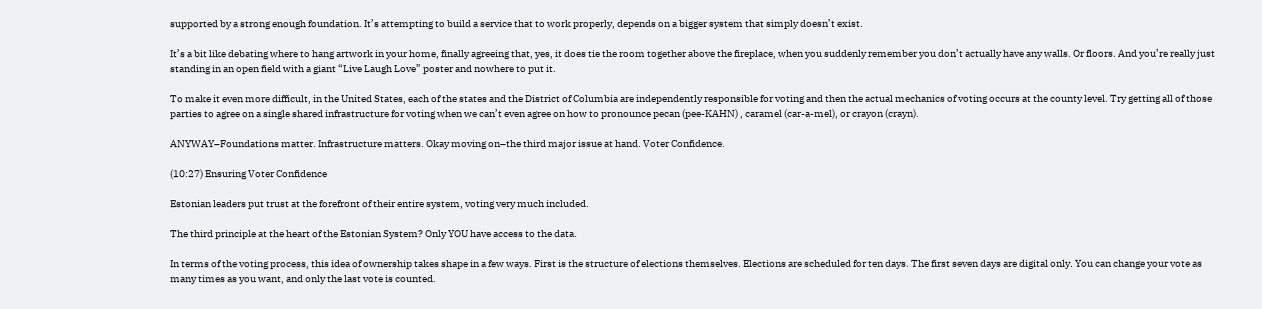supported by a strong enough foundation. It’s attempting to build a service that to work properly, depends on a bigger system that simply doesn’t exist.

It’s a bit like debating where to hang artwork in your home, finally agreeing that, yes, it does tie the room together above the fireplace, when you suddenly remember you don’t actually have any walls. Or floors. And you’re really just standing in an open field with a giant “Live Laugh Love” poster and nowhere to put it.

To make it even more difficult, in the United States, each of the states and the District of Columbia are independently responsible for voting and then the actual mechanics of voting occurs at the county level. Try getting all of those parties to agree on a single shared infrastructure for voting when we can’t even agree on how to pronounce pecan (pee-KAHN) , caramel (car-a-mel), or crayon (crayn).

ANYWAY–Foundations matter. Infrastructure matters. Okay moving on–the third major issue at hand. Voter Confidence.

(10:27) Ensuring Voter Confidence

Estonian leaders put trust at the forefront of their entire system, voting very much included.

The third principle at the heart of the Estonian System? Only YOU have access to the data.

In terms of the voting process, this idea of ownership takes shape in a few ways. First is the structure of elections themselves. Elections are scheduled for ten days. The first seven days are digital only. You can change your vote as many times as you want, and only the last vote is counted.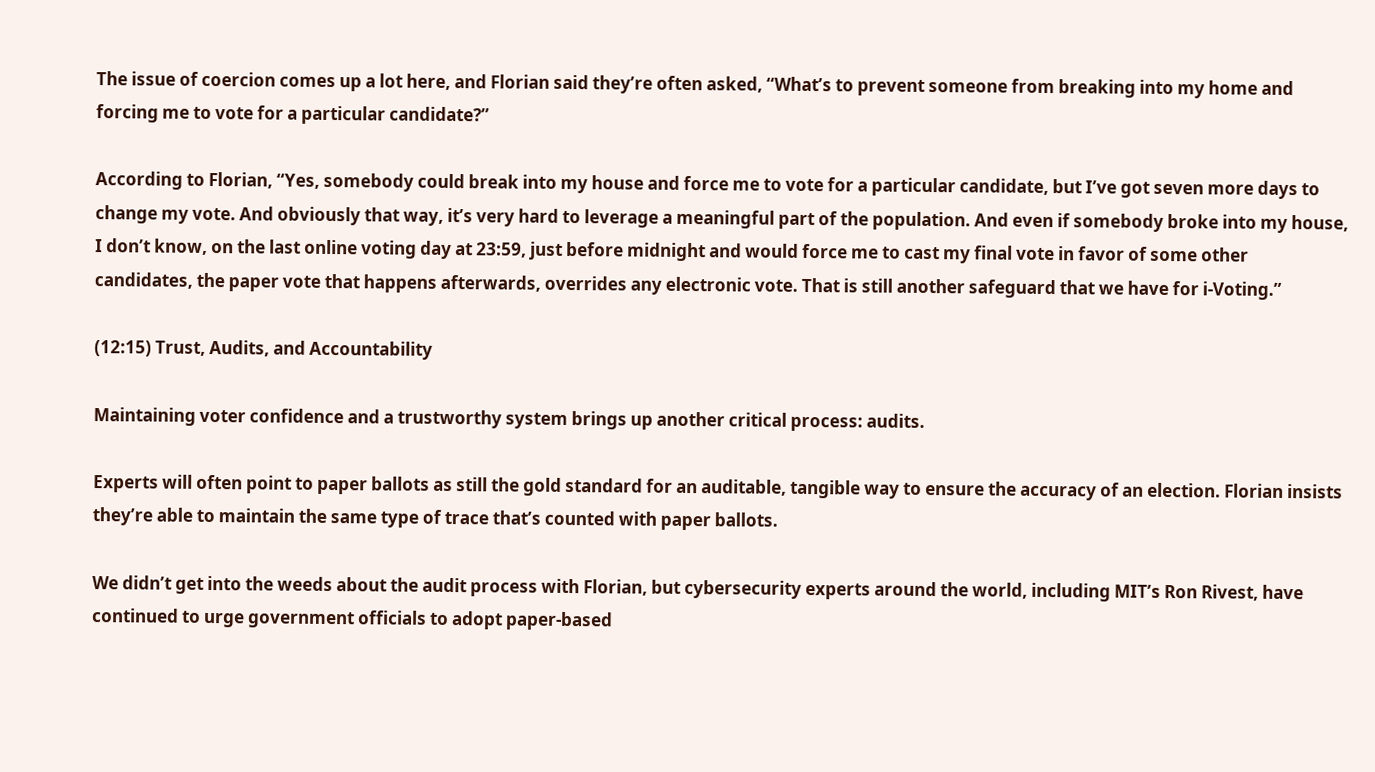The issue of coercion comes up a lot here, and Florian said they’re often asked, “What’s to prevent someone from breaking into my home and forcing me to vote for a particular candidate?”

According to Florian, “Yes, somebody could break into my house and force me to vote for a particular candidate, but I’ve got seven more days to change my vote. And obviously that way, it’s very hard to leverage a meaningful part of the population. And even if somebody broke into my house, I don’t know, on the last online voting day at 23:59, just before midnight and would force me to cast my final vote in favor of some other candidates, the paper vote that happens afterwards, overrides any electronic vote. That is still another safeguard that we have for i-Voting.”

(12:15) Trust, Audits, and Accountability

Maintaining voter confidence and a trustworthy system brings up another critical process: audits.

Experts will often point to paper ballots as still the gold standard for an auditable, tangible way to ensure the accuracy of an election. Florian insists they’re able to maintain the same type of trace that’s counted with paper ballots.

We didn’t get into the weeds about the audit process with Florian, but cybersecurity experts around the world, including MIT’s Ron Rivest, have continued to urge government officials to adopt paper-based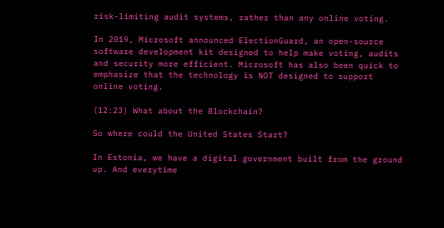risk-limiting audit systems, rather than any online voting.

In 2019, Microsoft announced ElectionGuard, an open-source software development kit designed to help make voting, audits and security more efficient. Microsoft has also been quick to emphasize that the technology is NOT designed to support online voting.

(12:23) What about the Blockchain?

So where could the United States Start?

In Estonia, we have a digital government built from the ground up. And everytime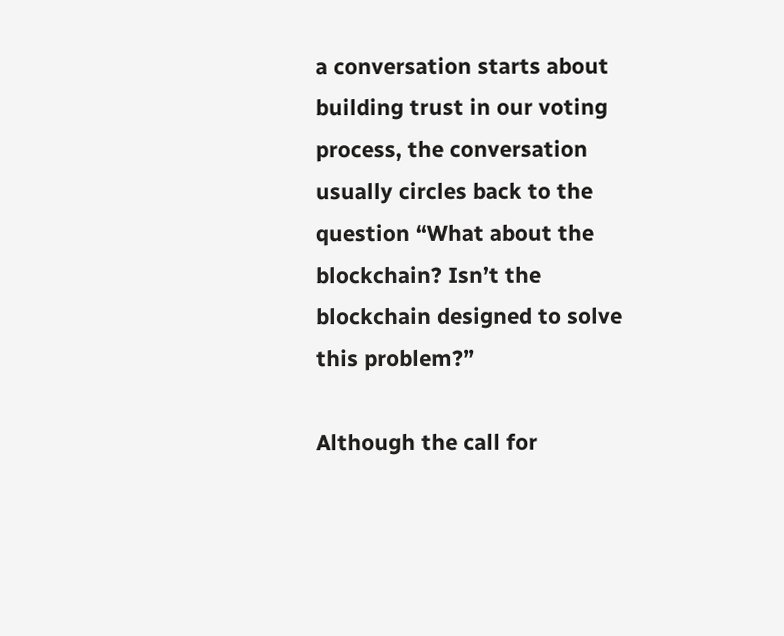a conversation starts about building trust in our voting process, the conversation usually circles back to the question “What about the blockchain? Isn’t the blockchain designed to solve this problem?”

Although the call for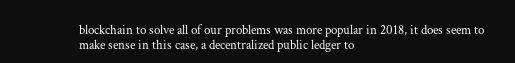blockchain to solve all of our problems was more popular in 2018, it does seem to make sense in this case, a decentralized public ledger to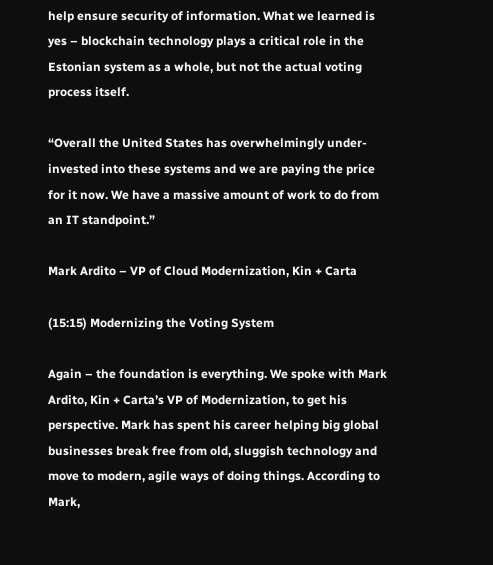help ensure security of information. What we learned is yes – blockchain technology plays a critical role in the Estonian system as a whole, but not the actual voting process itself.

“Overall the United States has overwhelmingly under-invested into these systems and we are paying the price for it now. We have a massive amount of work to do from an IT standpoint.”

Mark Ardito – VP of Cloud Modernization, Kin + Carta

(15:15) Modernizing the Voting System

Again – the foundation is everything. We spoke with Mark Ardito, Kin + Carta’s VP of Modernization, to get his perspective. Mark has spent his career helping big global businesses break free from old, sluggish technology and move to modern, agile ways of doing things. According to Mark,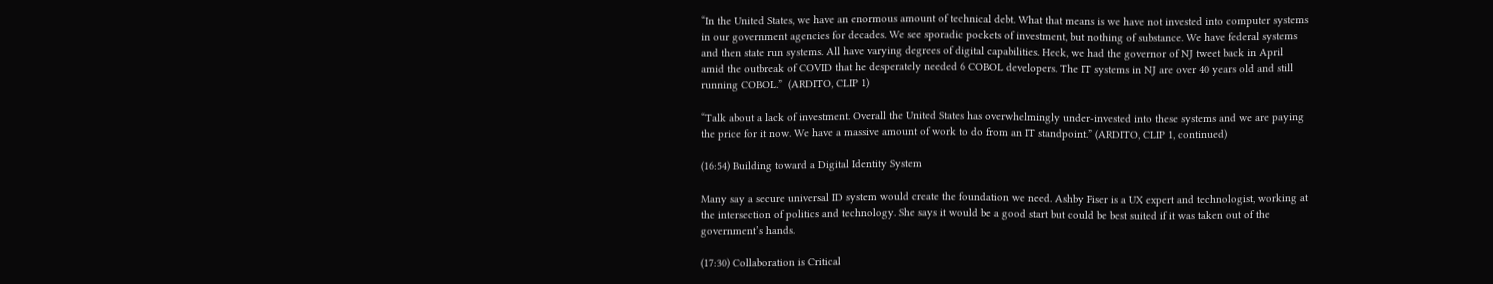“In the United States, we have an enormous amount of technical debt. What that means is we have not invested into computer systems in our government agencies for decades. We see sporadic pockets of investment, but nothing of substance. We have federal systems and then state run systems. All have varying degrees of digital capabilities. Heck, we had the governor of NJ tweet back in April amid the outbreak of COVID that he desperately needed 6 COBOL developers. The IT systems in NJ are over 40 years old and still running COBOL.”  (ARDITO, CLIP 1)

“Talk about a lack of investment. Overall the United States has overwhelmingly under-invested into these systems and we are paying the price for it now. We have a massive amount of work to do from an IT standpoint.” (ARDITO, CLIP 1, continued)

(16:54) Building toward a Digital Identity System

Many say a secure universal ID system would create the foundation we need. Ashby Fiser is a UX expert and technologist, working at the intersection of politics and technology. She says it would be a good start but could be best suited if it was taken out of the government’s hands.

(17:30) Collaboration is Critical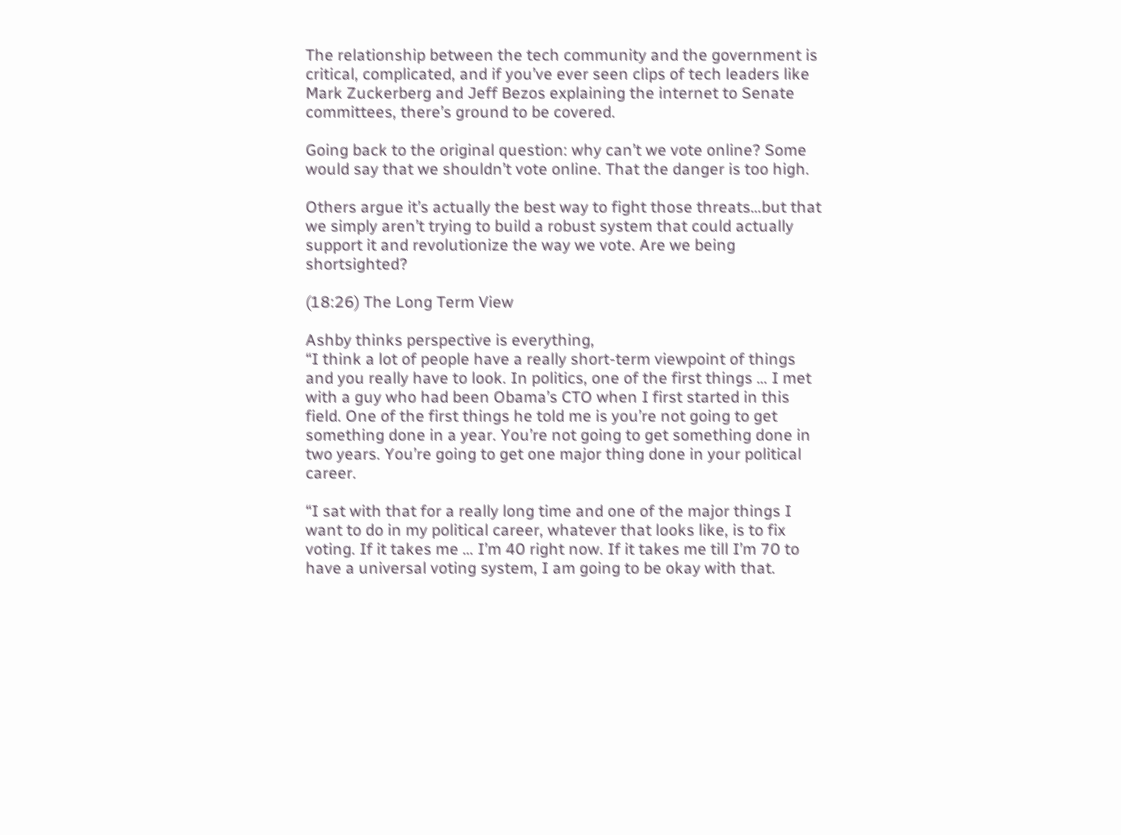The relationship between the tech community and the government is critical, complicated, and if you’ve ever seen clips of tech leaders like Mark Zuckerberg and Jeff Bezos explaining the internet to Senate committees, there’s ground to be covered.

Going back to the original question: why can’t we vote online? Some would say that we shouldn’t vote online. That the danger is too high.

Others argue it’s actually the best way to fight those threats…but that we simply aren’t trying to build a robust system that could actually support it and revolutionize the way we vote. Are we being shortsighted?

(18:26) The Long Term View

Ashby thinks perspective is everything,
“I think a lot of people have a really short-term viewpoint of things and you really have to look. In politics, one of the first things … I met with a guy who had been Obama’s CTO when I first started in this field. One of the first things he told me is you’re not going to get something done in a year. You’re not going to get something done in two years. You’re going to get one major thing done in your political career.

“I sat with that for a really long time and one of the major things I want to do in my political career, whatever that looks like, is to fix voting. If it takes me … I’m 40 right now. If it takes me till I’m 70 to have a universal voting system, I am going to be okay with that.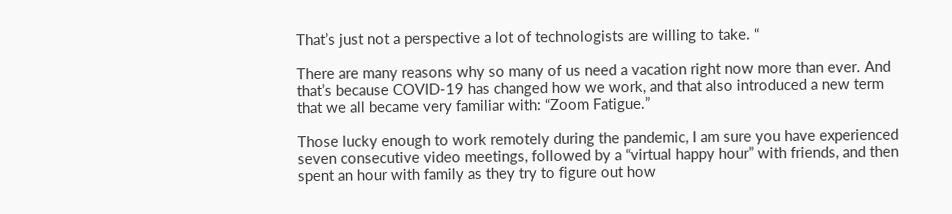That’s just not a perspective a lot of technologists are willing to take. “

There are many reasons why so many of us need a vacation right now more than ever. And that’s because COVID-19 has changed how we work, and that also introduced a new term that we all became very familiar with: “Zoom Fatigue.”

Those lucky enough to work remotely during the pandemic, I am sure you have experienced seven consecutive video meetings, followed by a “virtual happy hour” with friends, and then spent an hour with family as they try to figure out how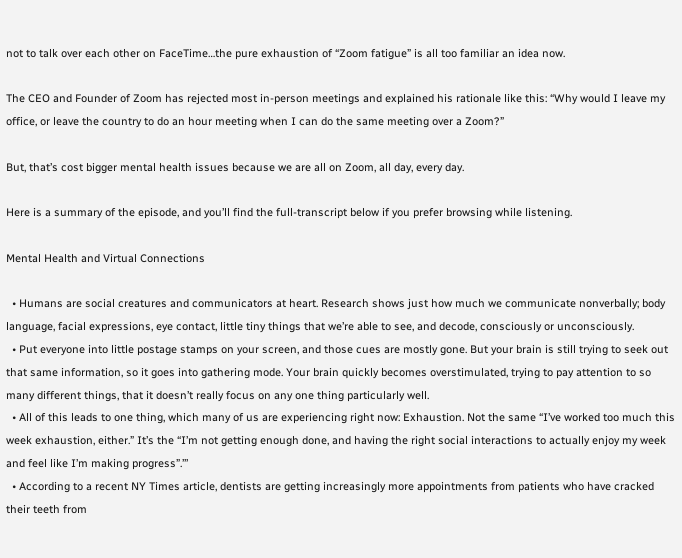not to talk over each other on FaceTime…the pure exhaustion of “Zoom fatigue” is all too familiar an idea now.

The CEO and Founder of Zoom has rejected most in-person meetings and explained his rationale like this: “Why would I leave my office, or leave the country to do an hour meeting when I can do the same meeting over a Zoom?”

But, that’s cost bigger mental health issues because we are all on Zoom, all day, every day.

Here is a summary of the episode, and you’ll find the full-transcript below if you prefer browsing while listening.

Mental Health and Virtual Connections

  • Humans are social creatures and communicators at heart. Research shows just how much we communicate nonverbally; body language, facial expressions, eye contact, little tiny things that we’re able to see, and decode, consciously or unconsciously.
  • Put everyone into little postage stamps on your screen, and those cues are mostly gone. But your brain is still trying to seek out that same information, so it goes into gathering mode. Your brain quickly becomes overstimulated, trying to pay attention to so many different things, that it doesn’t really focus on any one thing particularly well.
  • All of this leads to one thing, which many of us are experiencing right now: Exhaustion. Not the same “I’ve worked too much this week exhaustion, either.” It’s the “I’m not getting enough done, and having the right social interactions to actually enjoy my week and feel like I’m making progress”.’’’
  • According to a recent NY Times article, dentists are getting increasingly more appointments from patients who have cracked their teeth from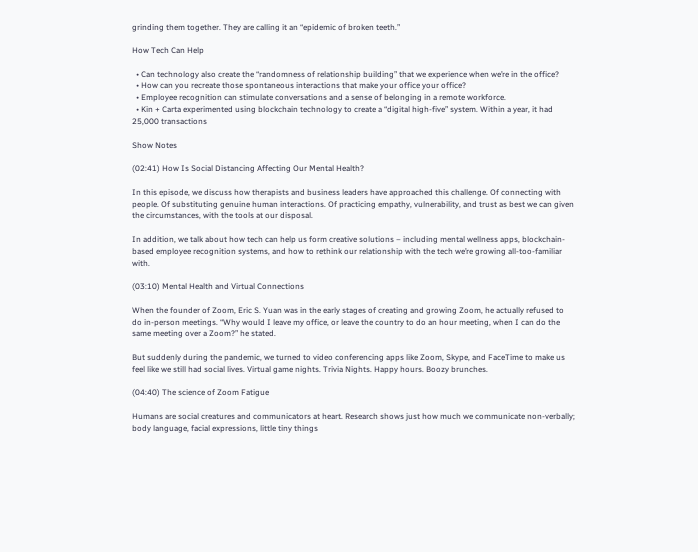grinding them together. They are calling it an “epidemic of broken teeth.”

How Tech Can Help

  • Can technology also create the “randomness of relationship building” that we experience when we’re in the office?
  • How can you recreate those spontaneous interactions that make your office your office?
  • Employee recognition can stimulate conversations and a sense of belonging in a remote workforce.
  • Kin + Carta experimented using blockchain technology to create a “digital high-five” system. Within a year, it had 25,000 transactions

Show Notes

(02:41) How Is Social Distancing Affecting Our Mental Health?

In this episode, we discuss how therapists and business leaders have approached this challenge. Of connecting with people. Of substituting genuine human interactions. Of practicing empathy, vulnerability, and trust as best we can given the circumstances, with the tools at our disposal.

In addition, we talk about how tech can help us form creative solutions – including mental wellness apps, blockchain-based employee recognition systems, and how to rethink our relationship with the tech we’re growing all-too-familiar with.

(03:10) Mental Health and Virtual Connections

When the founder of Zoom, Eric S. Yuan was in the early stages of creating and growing Zoom, he actually refused to do in-person meetings. “Why would I leave my office, or leave the country to do an hour meeting, when I can do the same meeting over a Zoom?” he stated.

But suddenly during the pandemic, we turned to video conferencing apps like Zoom, Skype, and FaceTime to make us feel like we still had social lives. Virtual game nights. Trivia Nights. Happy hours. Boozy brunches.

(04:40) The science of Zoom Fatigue

Humans are social creatures and communicators at heart. Research shows just how much we communicate non-verbally; body language, facial expressions, little tiny things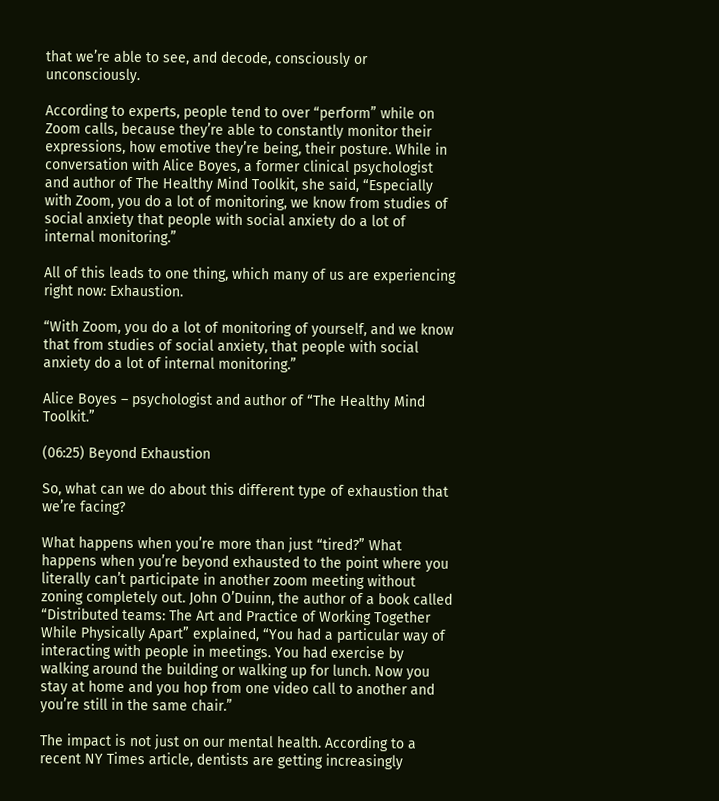that we’re able to see, and decode, consciously or unconsciously.

According to experts, people tend to over “perform” while on Zoom calls, because they’re able to constantly monitor their expressions, how emotive they’re being, their posture. While in conversation with Alice Boyes, a former clinical psychologist and author of The Healthy Mind Toolkit, she said, “Especially with Zoom, you do a lot of monitoring, we know from studies of social anxiety that people with social anxiety do a lot of internal monitoring.”

All of this leads to one thing, which many of us are experiencing right now: Exhaustion.

“With Zoom, you do a lot of monitoring of yourself, and we know that from studies of social anxiety, that people with social anxiety do a lot of internal monitoring.”

Alice Boyes – psychologist and author of “The Healthy Mind Toolkit.”

(06:25) Beyond Exhaustion

So, what can we do about this different type of exhaustion that we’re facing?

What happens when you’re more than just “tired?” What happens when you’re beyond exhausted to the point where you literally can’t participate in another zoom meeting without zoning completely out. John O’Duinn, the author of a book called “Distributed teams: The Art and Practice of Working Together While Physically Apart” explained, “You had a particular way of interacting with people in meetings. You had exercise by walking around the building or walking up for lunch. Now you stay at home and you hop from one video call to another and you’re still in the same chair.”

The impact is not just on our mental health. According to a recent NY Times article, dentists are getting increasingly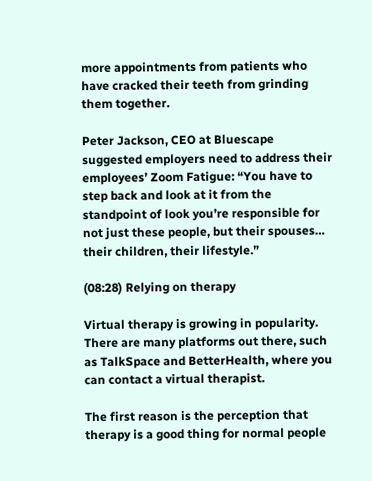more appointments from patients who have cracked their teeth from grinding them together.

Peter Jackson, CEO at Bluescape suggested employers need to address their employees’ Zoom Fatigue: “You have to step back and look at it from the standpoint of look you’re responsible for not just these people, but their spouses… their children, their lifestyle.”

(08:28) Relying on therapy

Virtual therapy is growing in popularity. There are many platforms out there, such as TalkSpace and BetterHealth, where you can contact a virtual therapist.

The first reason is the perception that therapy is a good thing for normal people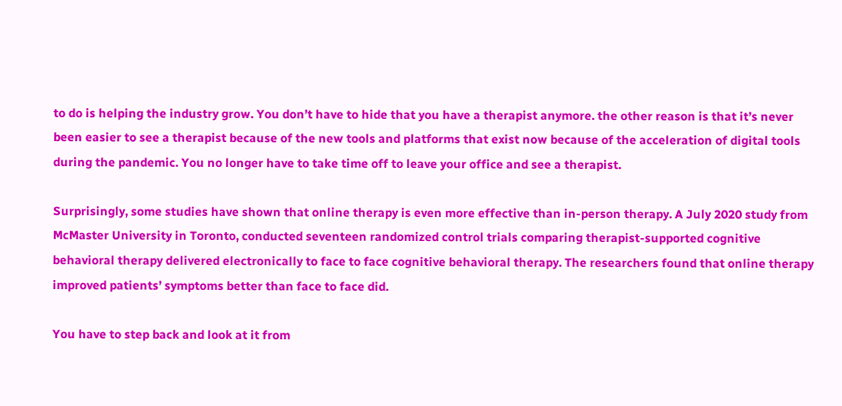to do is helping the industry grow. You don’t have to hide that you have a therapist anymore. the other reason is that it’s never been easier to see a therapist because of the new tools and platforms that exist now because of the acceleration of digital tools during the pandemic. You no longer have to take time off to leave your office and see a therapist.

Surprisingly, some studies have shown that online therapy is even more effective than in-person therapy. A July 2020 study from McMaster University in Toronto, conducted seventeen randomized control trials comparing therapist-supported cognitive behavioral therapy delivered electronically to face to face cognitive behavioral therapy. The researchers found that online therapy improved patients’ symptoms better than face to face did.

You have to step back and look at it from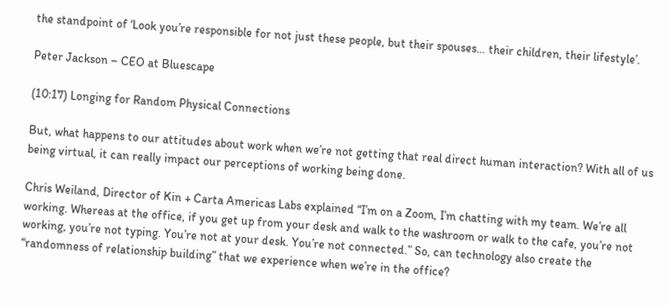the standpoint of ‘Look you’re responsible for not just these people, but their spouses… their children, their lifestyle’.

Peter Jackson – CEO at Bluescape

(10:17) Longing for Random Physical Connections

But, what happens to our attitudes about work when we’re not getting that real direct human interaction? With all of us being virtual, it can really impact our perceptions of working being done.

Chris Weiland, Director of Kin + Carta Americas Labs explained “I’m on a Zoom, I’m chatting with my team. We’re all working. Whereas at the office, if you get up from your desk and walk to the washroom or walk to the cafe, you’re not working, you’re not typing. You’re not at your desk. You’re not connected.” So, can technology also create the “randomness of relationship building” that we experience when we’re in the office?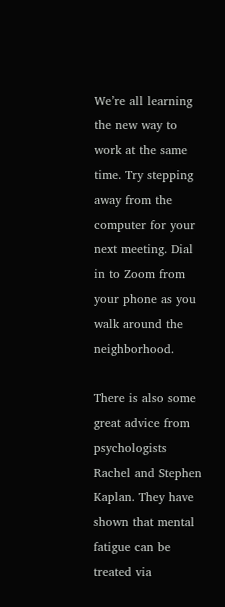We’re all learning the new way to work at the same time. Try stepping away from the computer for your next meeting. Dial in to Zoom from your phone as you walk around the neighborhood.

There is also some great advice from psychologists Rachel and Stephen Kaplan. They have shown that mental fatigue can be treated via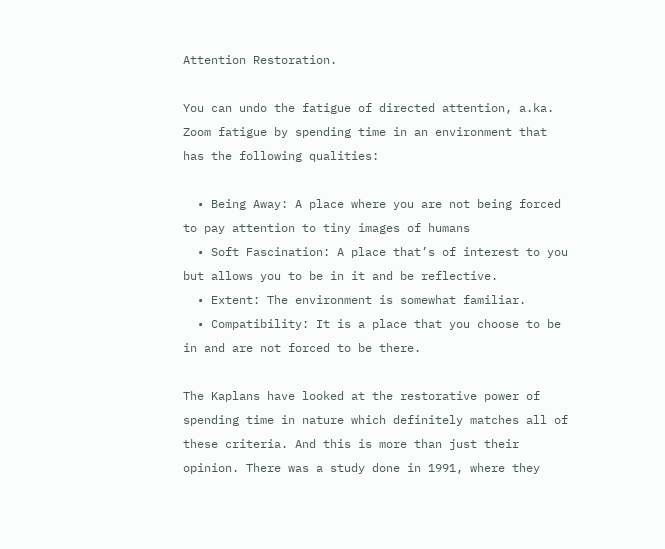Attention Restoration.

You can undo the fatigue of directed attention, a.ka. Zoom fatigue by spending time in an environment that has the following qualities:

  • Being Away: A place where you are not being forced to pay attention to tiny images of humans
  • Soft Fascination: A place that’s of interest to you but allows you to be in it and be reflective.
  • Extent: The environment is somewhat familiar.
  • Compatibility: It is a place that you choose to be in and are not forced to be there.

The Kaplans have looked at the restorative power of spending time in nature which definitely matches all of these criteria. And this is more than just their opinion. There was a study done in 1991, where they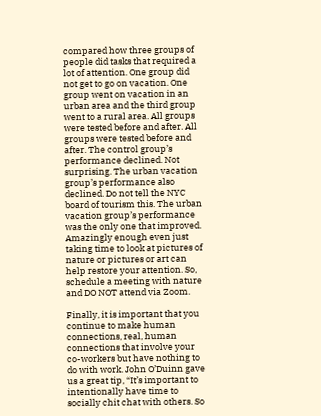compared how three groups of people did tasks that required a lot of attention. One group did not get to go on vacation. One group went on vacation in an urban area and the third group went to a rural area. All groups were tested before and after. All groups were tested before and after. The control group’s performance declined. Not surprising. The urban vacation group’s performance also declined. Do not tell the NYC board of tourism this. The urban vacation group’s performance was the only one that improved. Amazingly enough even just taking time to look at pictures of nature or pictures or art can help restore your attention. So, schedule a meeting with nature and DO NOT attend via Zoom.

Finally, it is important that you continue to make human connections, real, human connections that involve your co-workers but have nothing to do with work. John O’Duinn gave us a great tip, “It’s important to intentionally have time to socially chit chat with others. So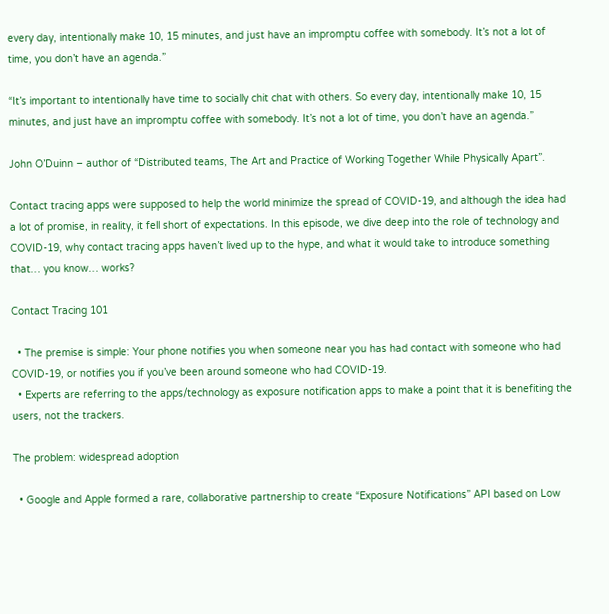every day, intentionally make 10, 15 minutes, and just have an impromptu coffee with somebody. It’s not a lot of time, you don’t have an agenda.”

“It’s important to intentionally have time to socially chit chat with others. So every day, intentionally make 10, 15 minutes, and just have an impromptu coffee with somebody. It’s not a lot of time, you don’t have an agenda.”

John O’Duinn – author of “Distributed teams, The Art and Practice of Working Together While Physically Apart”.

Contact tracing apps were supposed to help the world minimize the spread of COVID-19, and although the idea had a lot of promise, in reality, it fell short of expectations. In this episode, we dive deep into the role of technology and COVID-19, why contact tracing apps haven’t lived up to the hype, and what it would take to introduce something that… you know… works?

Contact Tracing 101

  • The premise is simple: Your phone notifies you when someone near you has had contact with someone who had COVID-19, or notifies you if you’ve been around someone who had COVID-19.
  • Experts are referring to the apps/technology as exposure notification apps to make a point that it is benefiting the users, not the trackers.

The problem: widespread adoption

  • Google and Apple formed a rare, collaborative partnership to create “Exposure Notifications” API based on Low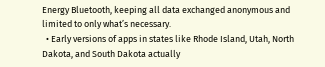Energy Bluetooth, keeping all data exchanged anonymous and limited to only what’s necessary.
  • Early versions of apps in states like Rhode Island, Utah, North Dakota, and South Dakota actually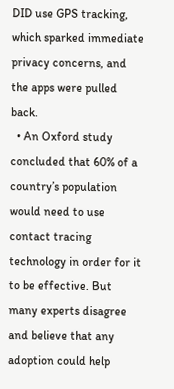DID use GPS tracking, which sparked immediate privacy concerns, and the apps were pulled back.
  • An Oxford study concluded that 60% of a country’s population would need to use contact tracing technology in order for it to be effective. But many experts disagree and believe that any adoption could help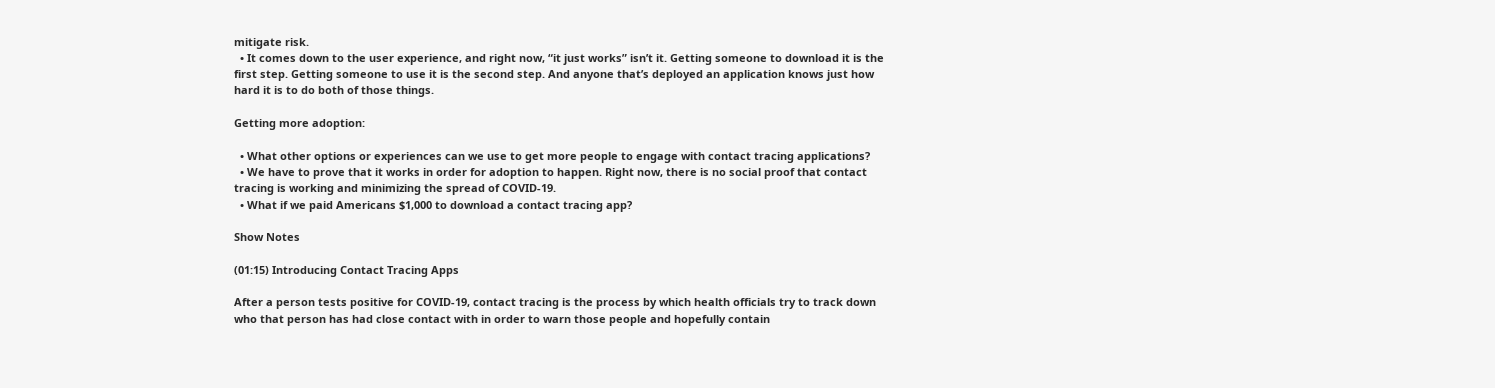mitigate risk.
  • It comes down to the user experience, and right now, “it just works” isn’t it. Getting someone to download it is the first step. Getting someone to use it is the second step. And anyone that’s deployed an application knows just how hard it is to do both of those things.

Getting more adoption:

  • What other options or experiences can we use to get more people to engage with contact tracing applications?
  • We have to prove that it works in order for adoption to happen. Right now, there is no social proof that contact tracing is working and minimizing the spread of COVID-19.
  • What if we paid Americans $1,000 to download a contact tracing app?

Show Notes

(01:15) Introducing Contact Tracing Apps

After a person tests positive for COVID-19, contact tracing is the process by which health officials try to track down who that person has had close contact with in order to warn those people and hopefully contain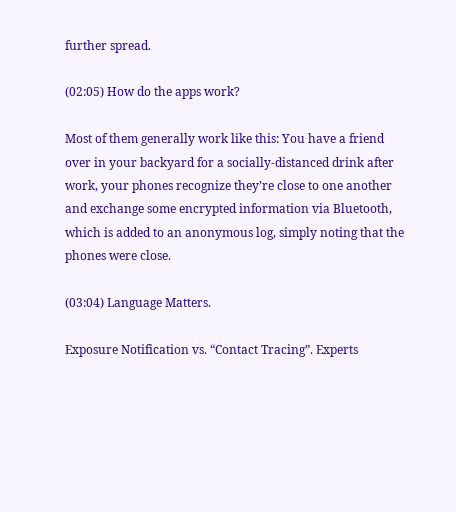further spread.

(02:05) How do the apps work?

Most of them generally work like this: You have a friend over in your backyard for a socially-distanced drink after work, your phones recognize they’re close to one another and exchange some encrypted information via Bluetooth, which is added to an anonymous log, simply noting that the phones were close.

(03:04) Language Matters.

Exposure Notification vs. “Contact Tracing”. Experts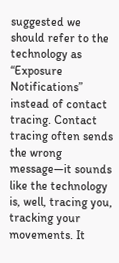suggested we should refer to the technology as “Exposure Notifications” instead of contact tracing. Contact tracing often sends the wrong message—it sounds like the technology is, well, tracing you, tracking your movements. It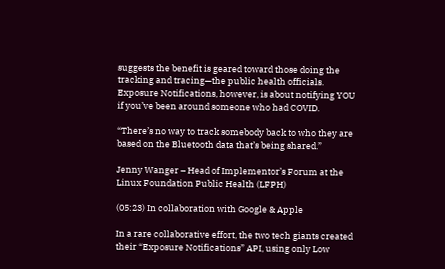suggests the benefit is geared toward those doing the tracking and tracing—the public health officials. Exposure Notifications, however, is about notifying YOU if you’ve been around someone who had COVID.

“There’s no way to track somebody back to who they are based on the Bluetooth data that’s being shared.”

Jenny Wanger – Head of Implementor’s Forum at the Linux Foundation Public Health (LFPH)

(05:23) In collaboration with Google & Apple

In a rare collaborative effort, the two tech giants created their “Exposure Notifications” API, using only Low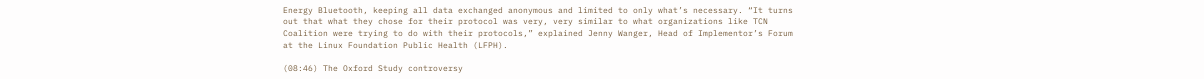Energy Bluetooth, keeping all data exchanged anonymous and limited to only what’s necessary. “It turns out that what they chose for their protocol was very, very similar to what organizations like TCN Coalition were trying to do with their protocols,” explained Jenny Wanger, Head of Implementor’s Forum at the Linux Foundation Public Health (LFPH).

(08:46) The Oxford Study controversy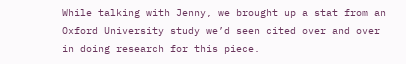While talking with Jenny, we brought up a stat from an Oxford University study we’d seen cited over and over in doing research for this piece.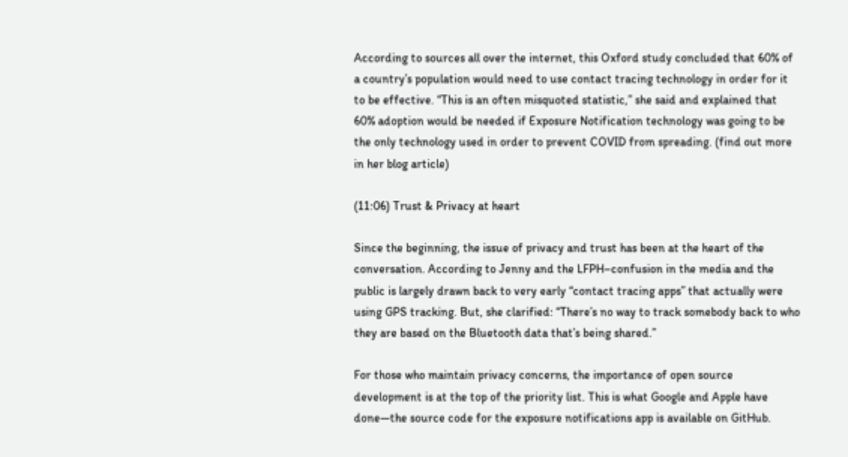According to sources all over the internet, this Oxford study concluded that 60% of a country’s population would need to use contact tracing technology in order for it to be effective. “This is an often misquoted statistic,” she said and explained that 60% adoption would be needed if Exposure Notification technology was going to be the only technology used in order to prevent COVID from spreading. (find out more in her blog article)

(11:06) Trust & Privacy at heart

Since the beginning, the issue of privacy and trust has been at the heart of the conversation. According to Jenny and the LFPH–confusion in the media and the public is largely drawn back to very early “contact tracing apps” that actually were using GPS tracking. But, she clarified: “There’s no way to track somebody back to who they are based on the Bluetooth data that’s being shared.”

For those who maintain privacy concerns, the importance of open source development is at the top of the priority list. This is what Google and Apple have done—the source code for the exposure notifications app is available on GitHub.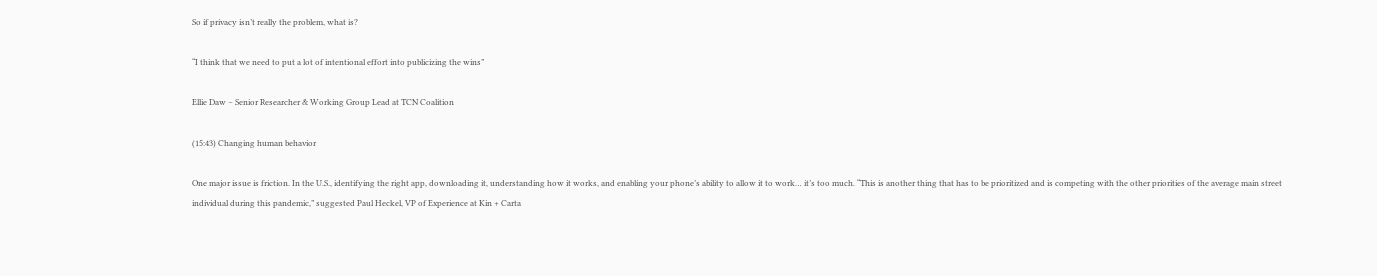So if privacy isn’t really the problem, what is?

“I think that we need to put a lot of intentional effort into publicizing the wins”

Ellie Daw – Senior Researcher & Working Group Lead at TCN Coalition

(15:43) Changing human behavior

One major issue is friction. In the U.S., identifying the right app, downloading it, understanding how it works, and enabling your phone’s ability to allow it to work… it’s too much. “This is another thing that has to be prioritized and is competing with the other priorities of the average main street individual during this pandemic,” suggested Paul Heckel, VP of Experience at Kin + Carta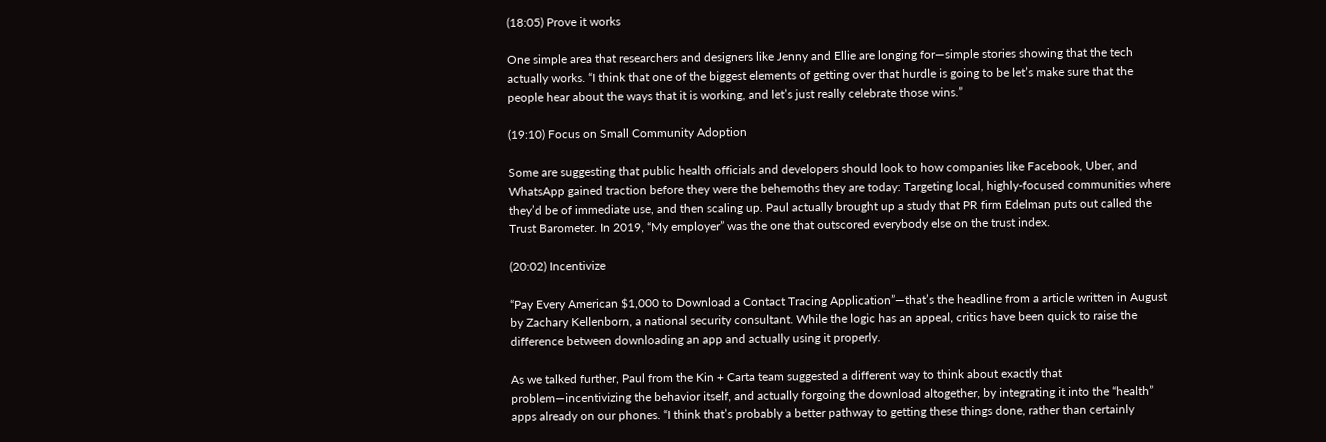(18:05) Prove it works

One simple area that researchers and designers like Jenny and Ellie are longing for—simple stories showing that the tech actually works. “I think that one of the biggest elements of getting over that hurdle is going to be let’s make sure that the people hear about the ways that it is working, and let’s just really celebrate those wins.”

(19:10) Focus on Small Community Adoption

Some are suggesting that public health officials and developers should look to how companies like Facebook, Uber, and WhatsApp gained traction before they were the behemoths they are today: Targeting local, highly-focused communities where they’d be of immediate use, and then scaling up. Paul actually brought up a study that PR firm Edelman puts out called the Trust Barometer. In 2019, “My employer” was the one that outscored everybody else on the trust index.

(20:02) Incentivize

“Pay Every American $1,000 to Download a Contact Tracing Application”—that’s the headline from a article written in August by Zachary Kellenborn, a national security consultant. While the logic has an appeal, critics have been quick to raise the difference between downloading an app and actually using it properly.

As we talked further, Paul from the Kin + Carta team suggested a different way to think about exactly that problem—incentivizing the behavior itself, and actually forgoing the download altogether, by integrating it into the “health” apps already on our phones. “I think that’s probably a better pathway to getting these things done, rather than certainly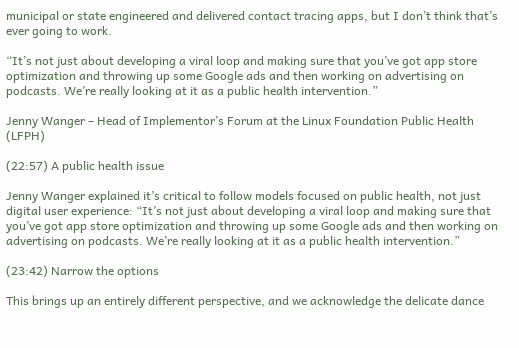municipal or state engineered and delivered contact tracing apps, but I don’t think that’s ever going to work.

“It’s not just about developing a viral loop and making sure that you’ve got app store optimization and throwing up some Google ads and then working on advertising on podcasts. We’re really looking at it as a public health intervention.”

Jenny Wanger – Head of Implementor’s Forum at the Linux Foundation Public Health (LFPH)

(22:57) A public health issue

Jenny Wanger explained it’s critical to follow models focused on public health, not just digital user experience: “It’s not just about developing a viral loop and making sure that you’ve got app store optimization and throwing up some Google ads and then working on advertising on podcasts. We’re really looking at it as a public health intervention.”

(23:42) Narrow the options

This brings up an entirely different perspective, and we acknowledge the delicate dance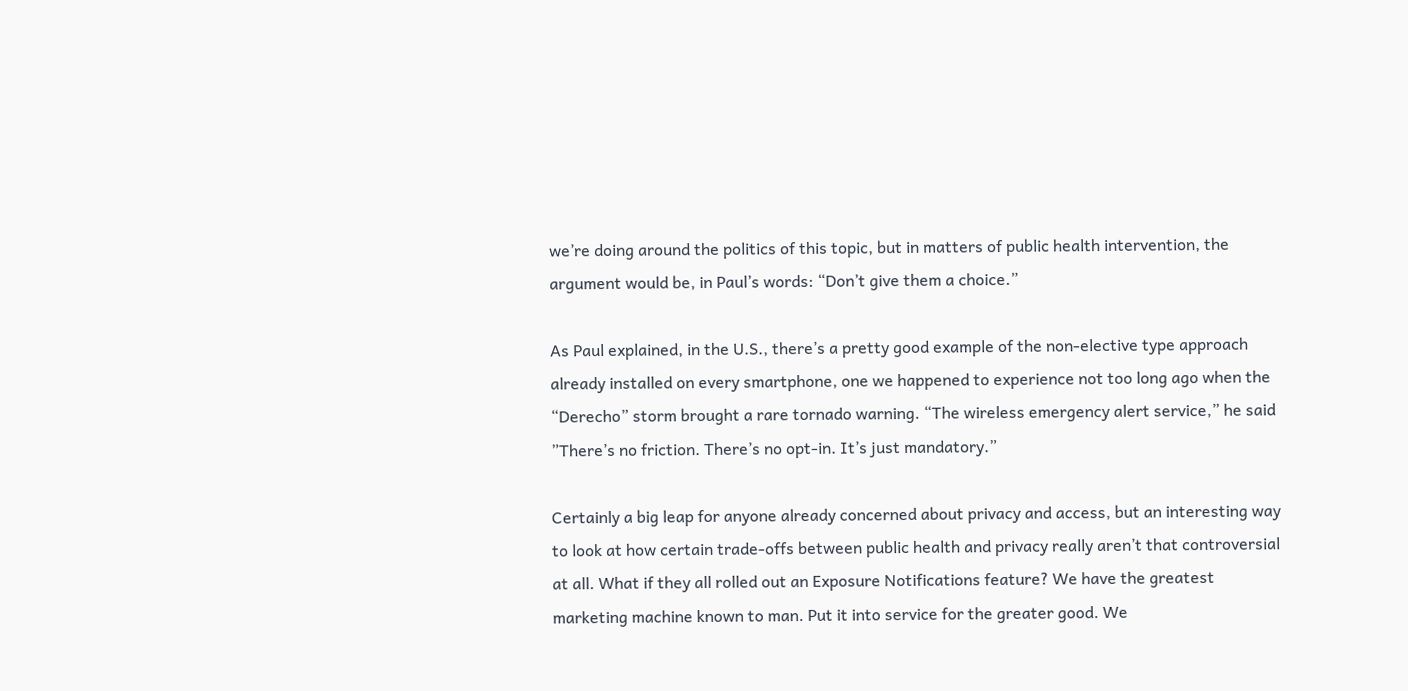we’re doing around the politics of this topic, but in matters of public health intervention, the argument would be, in Paul’s words: “Don’t give them a choice.”

As Paul explained, in the U.S., there’s a pretty good example of the non-elective type approach already installed on every smartphone, one we happened to experience not too long ago when the “Derecho” storm brought a rare tornado warning. “The wireless emergency alert service,” he said ”There’s no friction. There’s no opt-in. It’s just mandatory.”

Certainly a big leap for anyone already concerned about privacy and access, but an interesting way to look at how certain trade-offs between public health and privacy really aren’t that controversial at all. What if they all rolled out an Exposure Notifications feature? We have the greatest marketing machine known to man. Put it into service for the greater good. We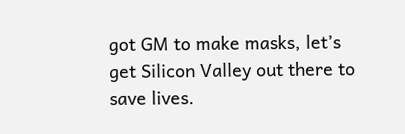got GM to make masks, let’s get Silicon Valley out there to save lives.